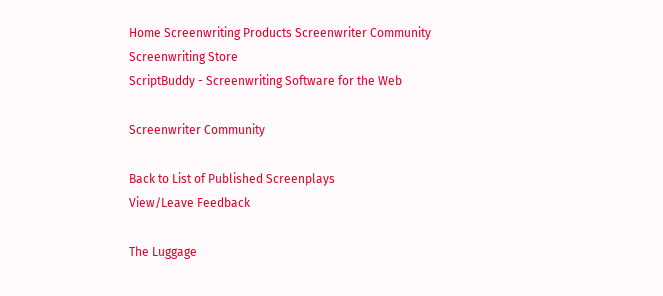Home Screenwriting Products Screenwriter Community Screenwriting Store
ScriptBuddy - Screenwriting Software for the Web

Screenwriter Community

Back to List of Published Screenplays
View/Leave Feedback

The Luggage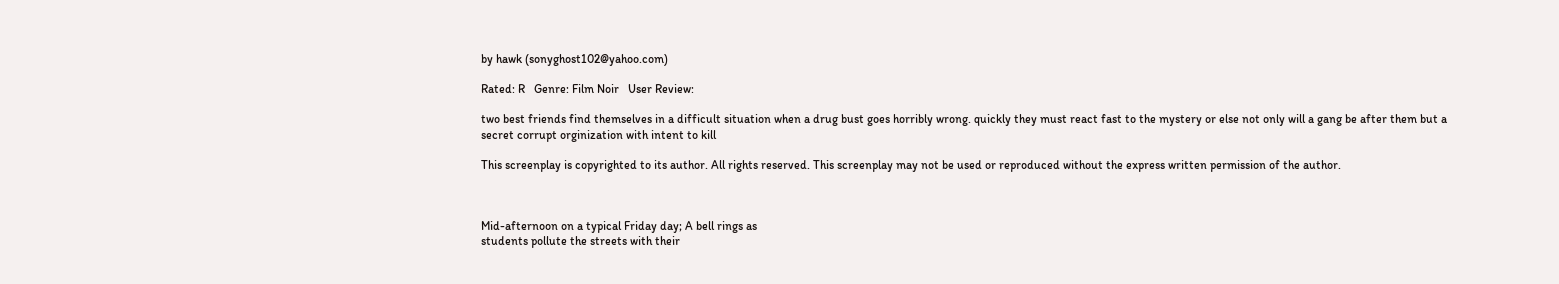by hawk (sonyghost102@yahoo.com)

Rated: R   Genre: Film Noir   User Review:

two best friends find themselves in a difficult situation when a drug bust goes horribly wrong. quickly they must react fast to the mystery or else not only will a gang be after them but a secret corrupt orginization with intent to kill

This screenplay is copyrighted to its author. All rights reserved. This screenplay may not be used or reproduced without the express written permission of the author.



Mid-afternoon on a typical Friday day; A bell rings as
students pollute the streets with their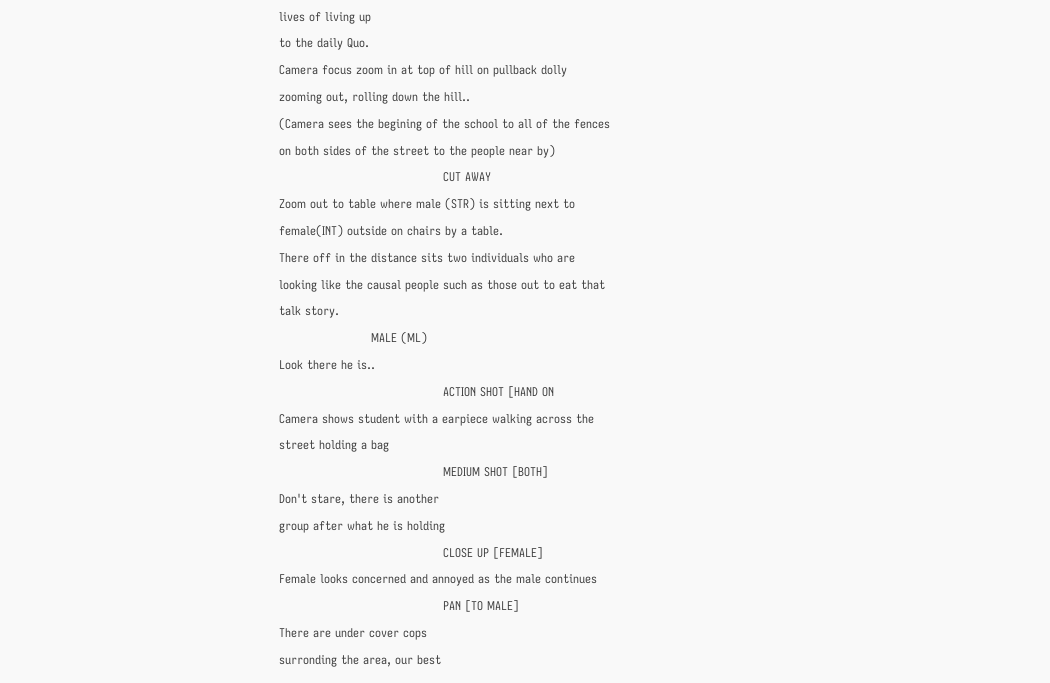lives of living up
to the daily Quo.
Camera focus zoom in at top of hill on pullback dolly
zooming out, rolling down the hill..
(Camera sees the begining of the school to all of the fences
on both sides of the street to the people near by)
                                         CUT AWAY
Zoom out to table where male (STR) is sitting next to
female(INT) outside on chairs by a table.
There off in the distance sits two individuals who are
looking like the causal people such as those out to eat that
talk story.
                       MALE (ML)
Look there he is..
                                         ACTION SHOT [HAND ON
Camera shows student with a earpiece walking across the
street holding a bag
                                         MEDIUM SHOT [BOTH]
Don't stare, there is another
group after what he is holding
                                         CLOSE UP [FEMALE]
Female looks concerned and annoyed as the male continues
                                         PAN [TO MALE]
There are under cover cops
surronding the area, our best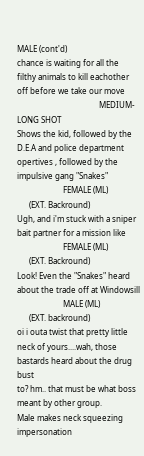MALE (cont'd)
chance is waiting for all the
filthy animals to kill eachother
off before we take our move
                                         MEDIUM-LONG SHOT
Shows the kid, followed by the D.E.A and police department
opertives , followed by the impulsive gang "Snakes"
                       FEMALE (ML)
      (EXT. Backround)
Ugh, and i'm stuck with a sniper
bait partner for a mission like
                       FEMALE (ML)
      (EXT. Backround)
Look! Even the "Snakes" heard
about the trade off at Windowsill
                       MALE (ML)
      (EXT. backround)
oi i outa twist that pretty little
neck of yours....wah, those
bastards heard about the drug bust
to? hm.. that must be what boss
meant by other group.
Male makes neck squeezing impersonation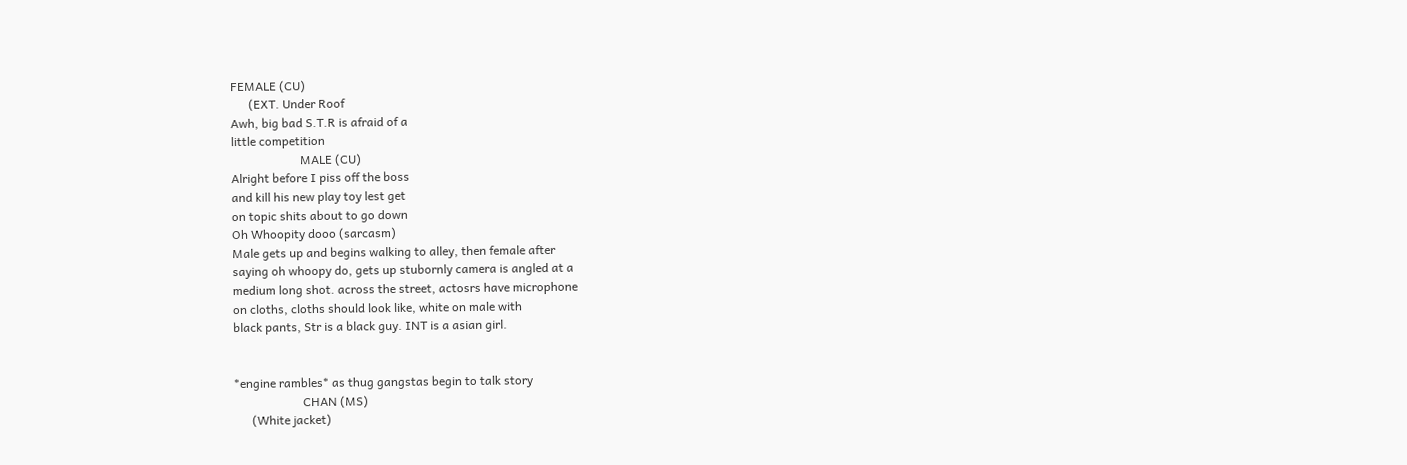FEMALE (CU)
      (EXT. Under Roof
Awh, big bad S.T.R is afraid of a
little competition
                       MALE (CU)
Alright before I piss off the boss
and kill his new play toy lest get
on topic shits about to go down
Oh Whoopity dooo (sarcasm)
Male gets up and begins walking to alley, then female after
saying oh whoopy do, gets up stubornly camera is angled at a
medium long shot. across the street, actosrs have microphone
on cloths, cloths should look like, white on male with
black pants, Str is a black guy. INT is a asian girl.


*engine rambles* as thug gangstas begin to talk story
                       CHAN (MS)
      (White jacket)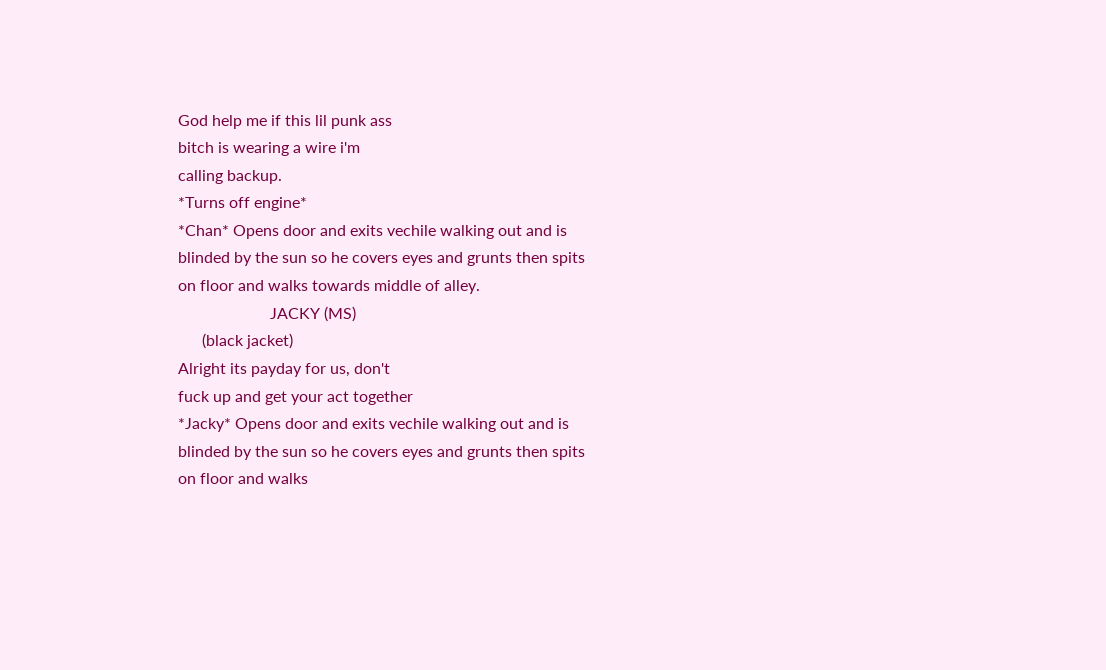God help me if this lil punk ass
bitch is wearing a wire i'm
calling backup.
*Turns off engine*
*Chan* Opens door and exits vechile walking out and is
blinded by the sun so he covers eyes and grunts then spits
on floor and walks towards middle of alley.
                       JACKY (MS)
      (black jacket)
Alright its payday for us, don't
fuck up and get your act together
*Jacky* Opens door and exits vechile walking out and is
blinded by the sun so he covers eyes and grunts then spits
on floor and walks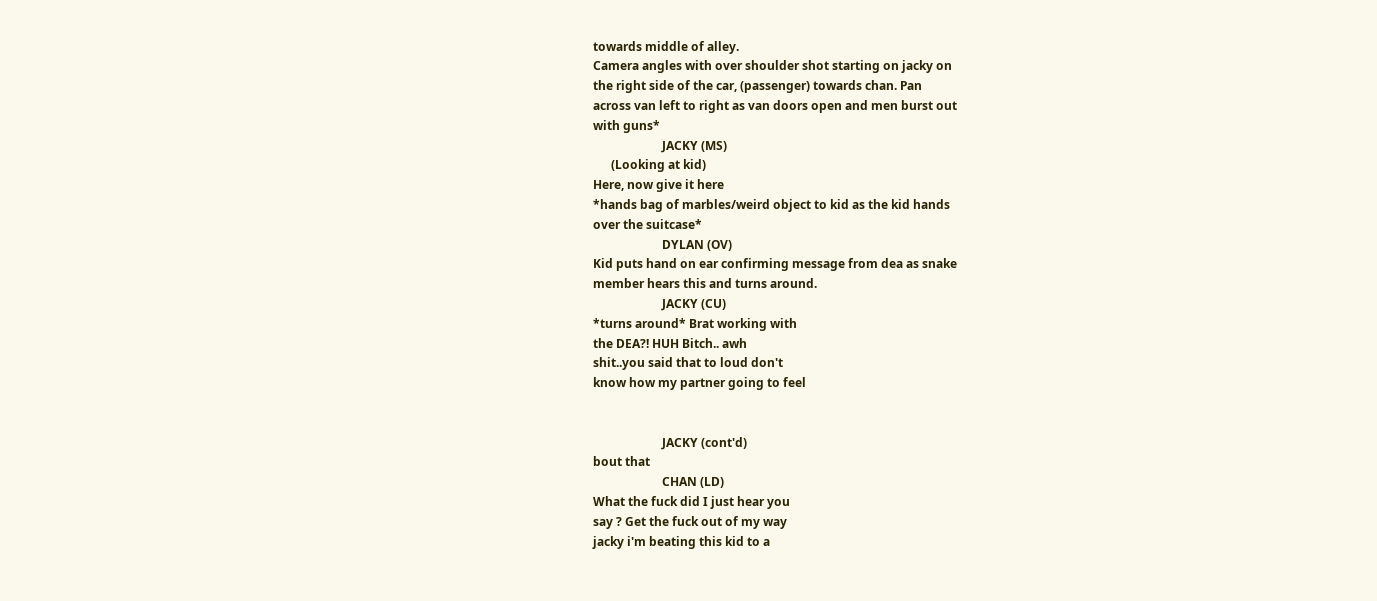towards middle of alley.
Camera angles with over shoulder shot starting on jacky on
the right side of the car, (passenger) towards chan. Pan
across van left to right as van doors open and men burst out
with guns*
                       JACKY (MS)
      (Looking at kid)
Here, now give it here
*hands bag of marbles/weird object to kid as the kid hands
over the suitcase*
                       DYLAN (OV)
Kid puts hand on ear confirming message from dea as snake
member hears this and turns around.
                       JACKY (CU)
*turns around* Brat working with
the DEA?! HUH Bitch.. awh
shit..you said that to loud don't
know how my partner going to feel


                       JACKY (cont'd)
bout that
                       CHAN (LD)
What the fuck did I just hear you
say ? Get the fuck out of my way
jacky i'm beating this kid to a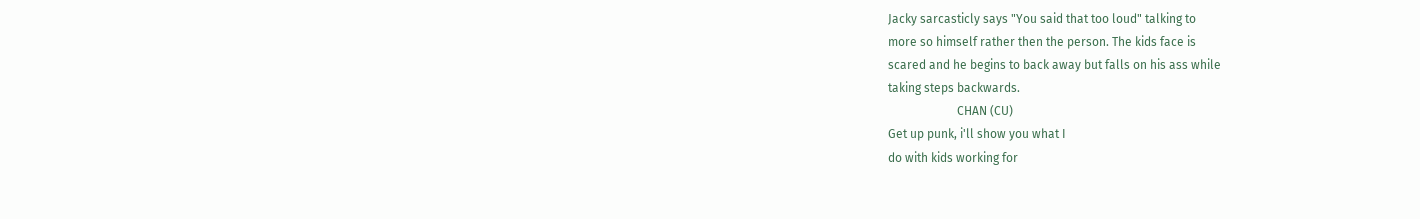Jacky sarcasticly says "You said that too loud" talking to
more so himself rather then the person. The kids face is
scared and he begins to back away but falls on his ass while
taking steps backwards.
                       CHAN (CU)
Get up punk, i'll show you what I
do with kids working for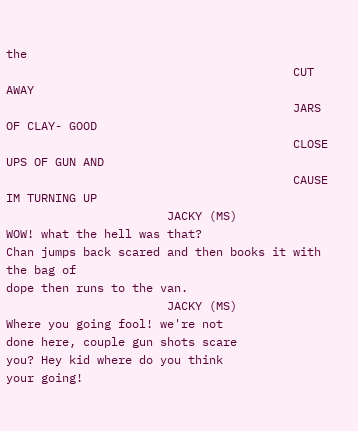the
                                         CUT AWAY
                                         JARS OF CLAY- GOOD
                                         CLOSE UPS OF GUN AND
                                         CAUSE IM TURNING UP
                       JACKY (MS)
WOW! what the hell was that?
Chan jumps back scared and then books it with the bag of
dope then runs to the van.
                       JACKY (MS)
Where you going fool! we're not
done here, couple gun shots scare
you? Hey kid where do you think
your going!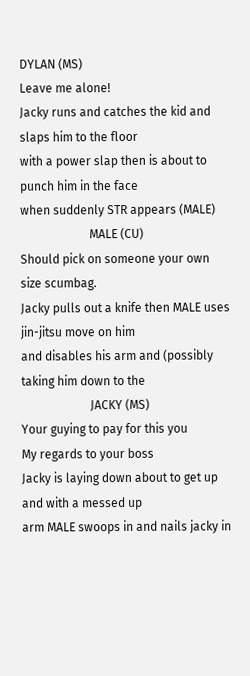DYLAN (MS)
Leave me alone!
Jacky runs and catches the kid and slaps him to the floor
with a power slap then is about to punch him in the face
when suddenly STR appears (MALE)
                       MALE (CU)
Should pick on someone your own
size scumbag.
Jacky pulls out a knife then MALE uses jin-jitsu move on him
and disables his arm and (possibly taking him down to the
                       JACKY (MS)
Your guying to pay for this you
My regards to your boss
Jacky is laying down about to get up and with a messed up
arm MALE swoops in and nails jacky in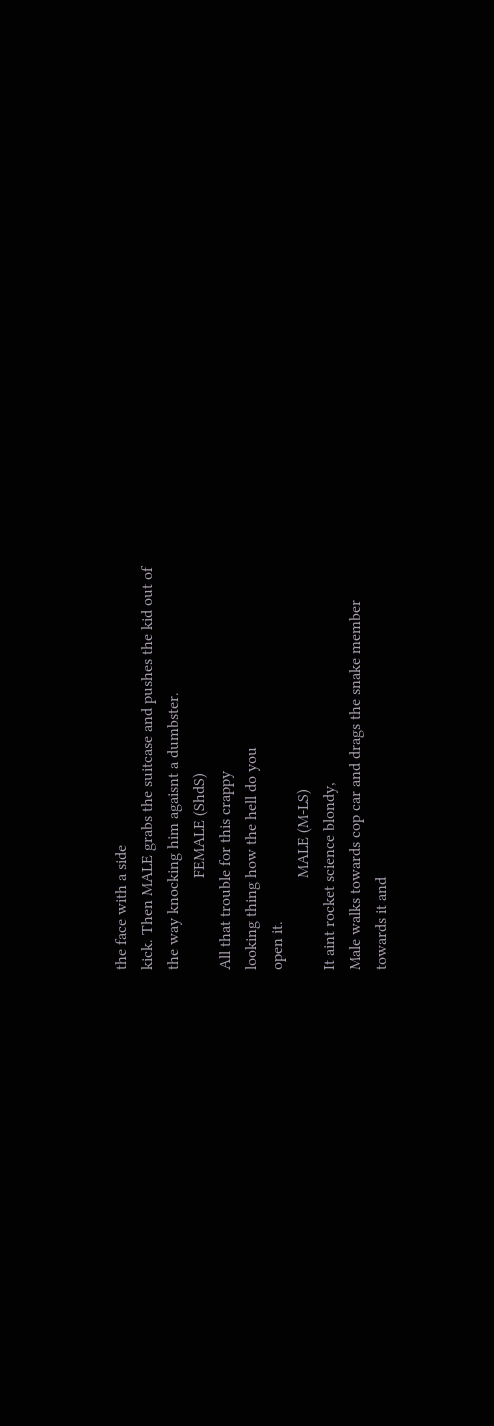the face with a side
kick. Then MALE grabs the suitcase and pushes the kid out of
the way knocking him agaisnt a dumbster.
                       FEMALE (ShdS)
All that trouble for this crappy
looking thing how the hell do you
open it.
                       MALE (M-LS)
It aint rocket science blondy,
Male walks towards cop car and drags the snake member
towards it and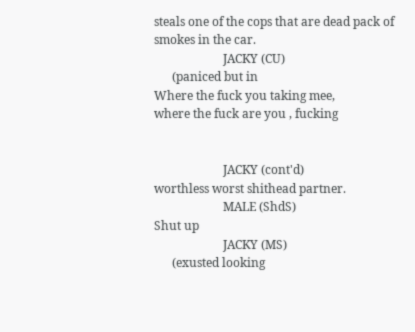steals one of the cops that are dead pack of
smokes in the car.
                       JACKY (CU)
      (paniced but in
Where the fuck you taking mee,
where the fuck are you , fucking


                       JACKY (cont'd)
worthless worst shithead partner.
                       MALE (ShdS)
Shut up
                       JACKY (MS)
      (exusted looking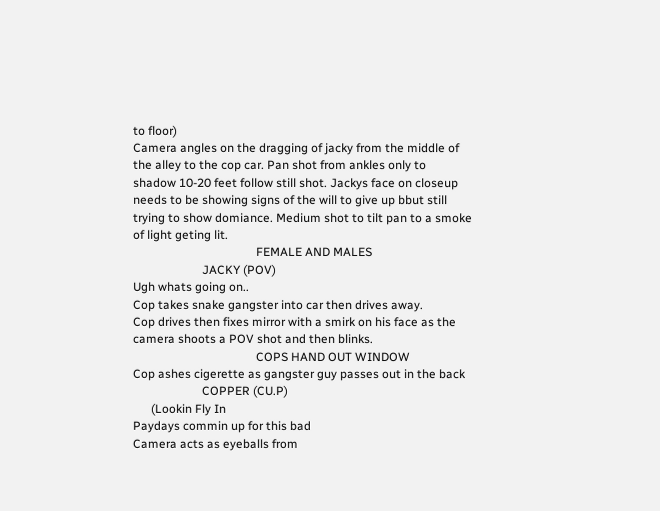to floor)
Camera angles on the dragging of jacky from the middle of
the alley to the cop car. Pan shot from ankles only to
shadow 10-20 feet follow still shot. Jackys face on closeup
needs to be showing signs of the will to give up bbut still
trying to show domiance. Medium shot to tilt pan to a smoke
of light geting lit.
                                         FEMALE AND MALES
                       JACKY (POV)
Ugh whats going on..
Cop takes snake gangster into car then drives away.
Cop drives then fixes mirror with a smirk on his face as the
camera shoots a POV shot and then blinks.
                                         COPS HAND OUT WINDOW
Cop ashes cigerette as gangster guy passes out in the back
                       COPPER (CU.P)
      (Lookin Fly In
Paydays commin up for this bad
Camera acts as eyeballs from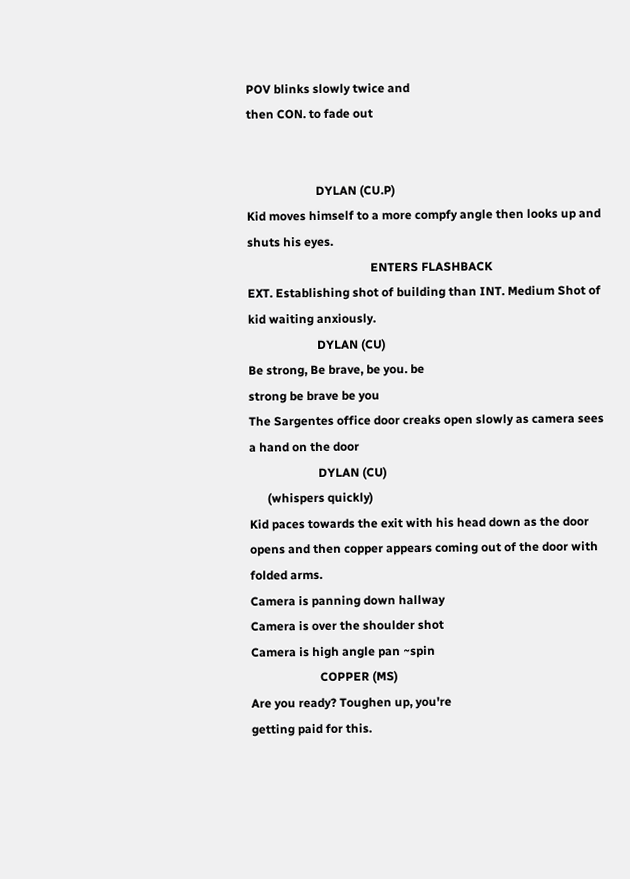POV blinks slowly twice and
then CON. to fade out


                       DYLAN (CU.P)
Kid moves himself to a more compfy angle then looks up and
shuts his eyes.
                                         ENTERS FLASHBACK
EXT. Establishing shot of building than INT. Medium Shot of
kid waiting anxiously.
                       DYLAN (CU)
Be strong, Be brave, be you. be
strong be brave be you
The Sargentes office door creaks open slowly as camera sees
a hand on the door
                       DYLAN (CU)
      (whispers quickly)
Kid paces towards the exit with his head down as the door
opens and then copper appears coming out of the door with
folded arms.
Camera is panning down hallway
Camera is over the shoulder shot
Camera is high angle pan ~spin
                       COPPER (MS)
Are you ready? Toughen up, you're
getting paid for this.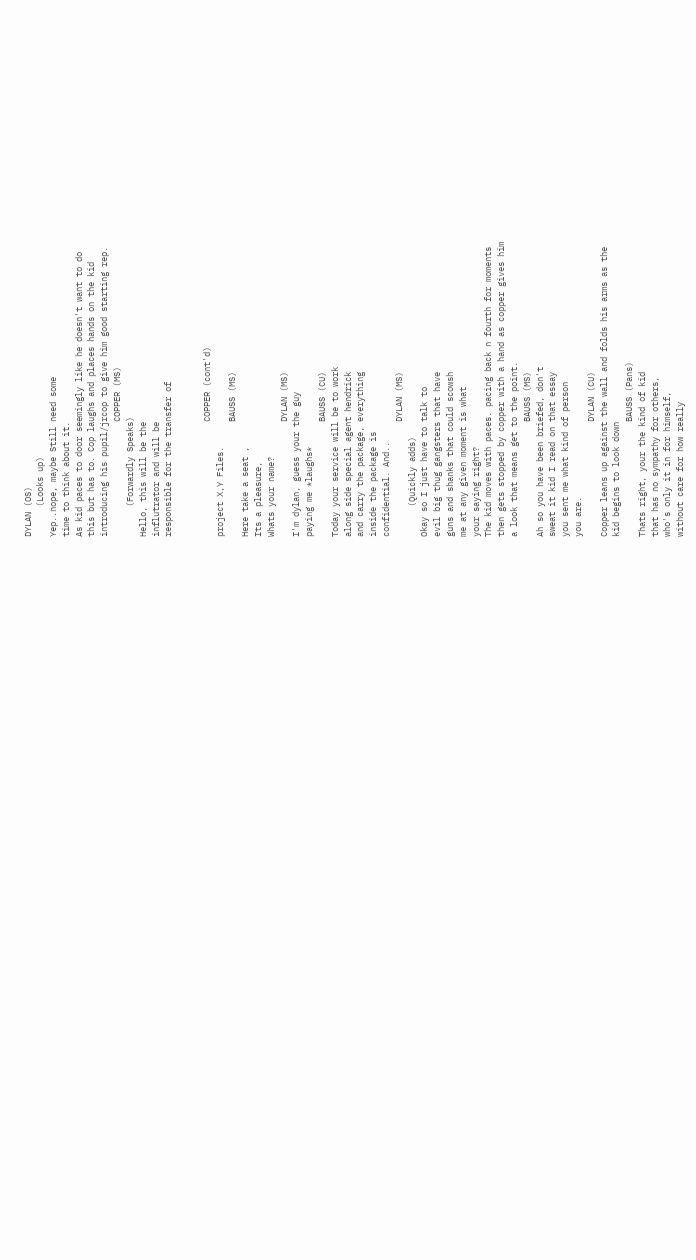DYLAN (OS)
      (Looks up)
Yep..nope, maybe Still need some
time to think about it.
As kid paces to door seemingly like he doesn't want to do
this but has to. Cop laughs and places hands on the kid
introducing his pupil/jrcop to give him good starting rep.
                       COPPER (MS)
      (Forwardly Speaks)
Hello, this will be the
influtrator and will be
responsible for the transfer of


                       COPPER (cont'd)
project X,Y Files.
                       BAUSS (MS)
Here take a seat ,
Its a pleasure,
Whats your name?
                       DYLAN (MS)
I'm dylan, guess your the guy
paying me *laughs*
                       BAUSS (CU)
Today your service will be to work
along side special agent hendrick
and carry the package, everything
inside the package is
confidential. And..
                       DYLAN (MS)
      (Quickly adds)
Okay so I just have to talk to
evil big thug gangsters that have
guns and shanks that could scowsh
me at any given moment is what
your saying right?
The kid moves with paces. pacing back n fourth for moments
then gets stopped by copper with a hand as copper gives him
a look that means get to the point.
                       BAUSS (MS)
Ah so you have been briefed, don't
sweat it kid I read on that essay
you sent me what kind of person
you are.
                       DYLAN (CU)
Copper leans up against the wall and folds his arms as the
kid begins to look down
                       BAUSS (Pans)
Thats right, your the kind of kid
that has no sympathy for others,
who's only it in for himself,
without care for how really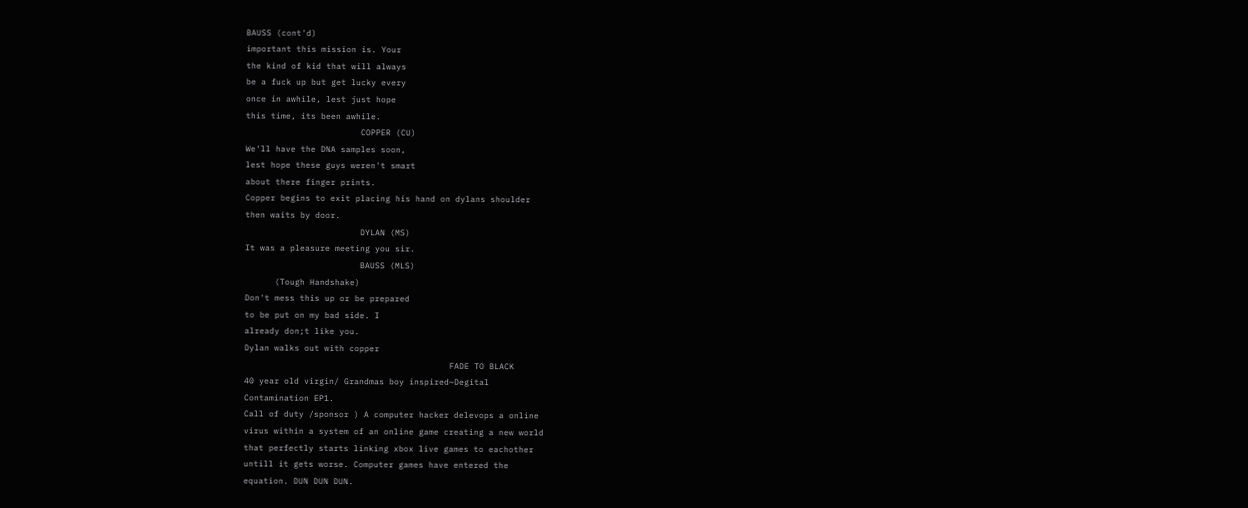BAUSS (cont'd)
important this mission is. Your
the kind of kid that will always
be a fuck up but get lucky every
once in awhile, lest just hope
this time, its been awhile.
                       COPPER (CU)
We'll have the DNA samples soon,
lest hope these guys weren't smart
about there finger prints.
Copper begins to exit placing his hand on dylans shoulder
then waits by door.
                       DYLAN (MS)
It was a pleasure meeting you sir.
                       BAUSS (MLS)
      (Tough Handshake)
Don't mess this up or be prepared
to be put on my bad side. I
already don;t like you.
Dylan walks out with copper
                                         FADE TO BLACK
40 year old virgin/ Grandmas boy inspired~Degital
Contamination EP1.
Call of duty /sponsor ) A computer hacker delevops a online
virus within a system of an online game creating a new world
that perfectly starts linking xbox live games to eachother
untill it gets worse. Computer games have entered the
equation. DUN DUN DUN.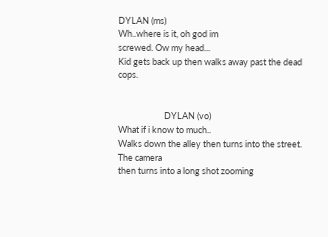DYLAN (ms)
Wh..where is it, oh god im
screwed. Ow my head...
Kid gets back up then walks away past the dead cops.


                       DYLAN (vo)
What if i know to much..
Walks down the alley then turns into the street. The camera
then turns into a long shot zooming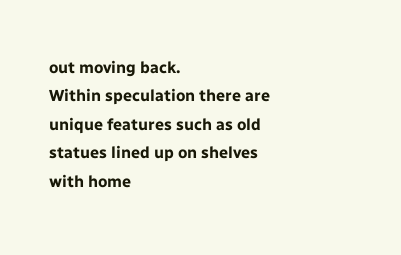out moving back.
Within speculation there are unique features such as old
statues lined up on shelves with home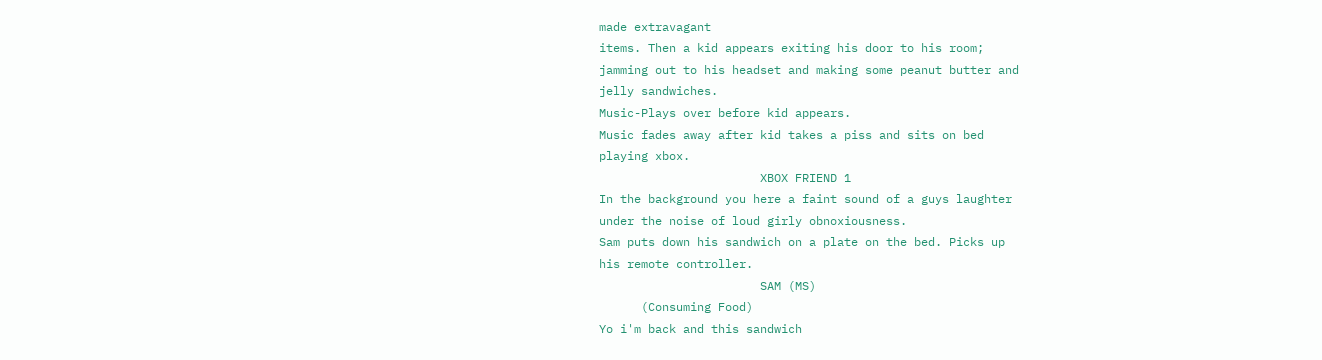made extravagant
items. Then a kid appears exiting his door to his room;
jamming out to his headset and making some peanut butter and
jelly sandwiches.
Music-Plays over before kid appears.
Music fades away after kid takes a piss and sits on bed
playing xbox.
                       XBOX FRIEND 1
In the background you here a faint sound of a guys laughter
under the noise of loud girly obnoxiousness.
Sam puts down his sandwich on a plate on the bed. Picks up
his remote controller.
                       SAM (MS)
      (Consuming Food)
Yo i'm back and this sandwich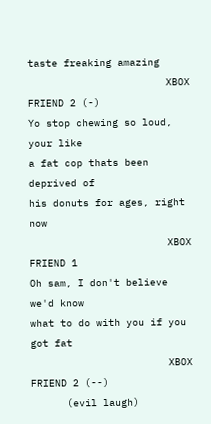taste freaking amazing
                       XBOX FRIEND 2 (-)
Yo stop chewing so loud, your like
a fat cop thats been deprived of
his donuts for ages, right now
                       XBOX FRIEND 1
Oh sam, I don't believe we'd know
what to do with you if you got fat
                       XBOX FRIEND 2 (--)
      (evil laugh)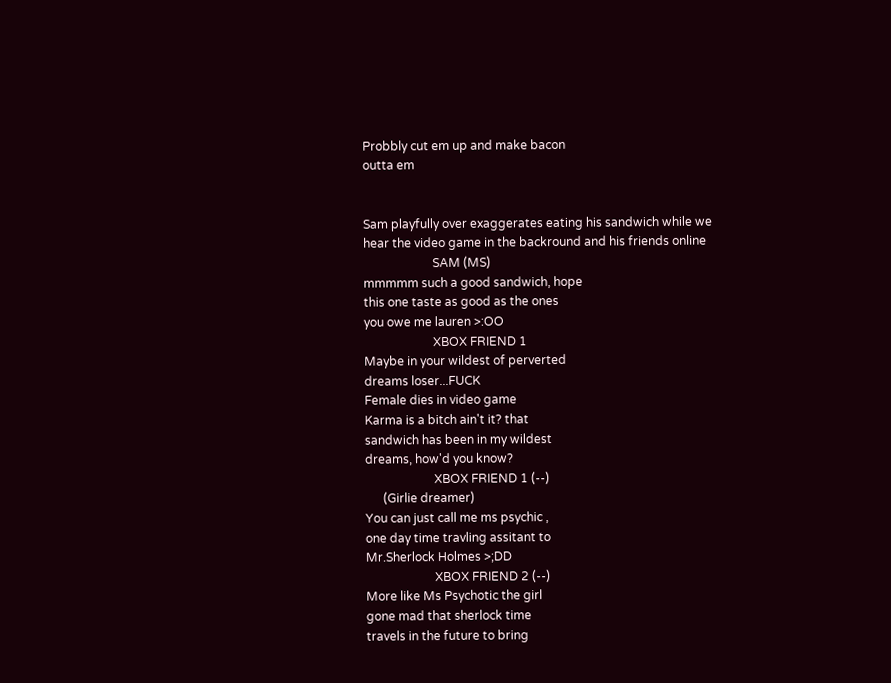Probbly cut em up and make bacon
outta em


Sam playfully over exaggerates eating his sandwich while we
hear the video game in the backround and his friends online
                       SAM (MS)
mmmmm such a good sandwich, hope
this one taste as good as the ones
you owe me lauren >:OO
                       XBOX FRIEND 1
Maybe in your wildest of perverted
dreams loser...FUCK
Female dies in video game
Karma is a bitch ain't it? that
sandwich has been in my wildest
dreams, how'd you know?
                       XBOX FRIEND 1 (--)
      (Girlie dreamer)
You can just call me ms psychic ,
one day time travling assitant to
Mr.Sherlock Holmes >;DD
                       XBOX FRIEND 2 (--)
More like Ms Psychotic the girl
gone mad that sherlock time
travels in the future to bring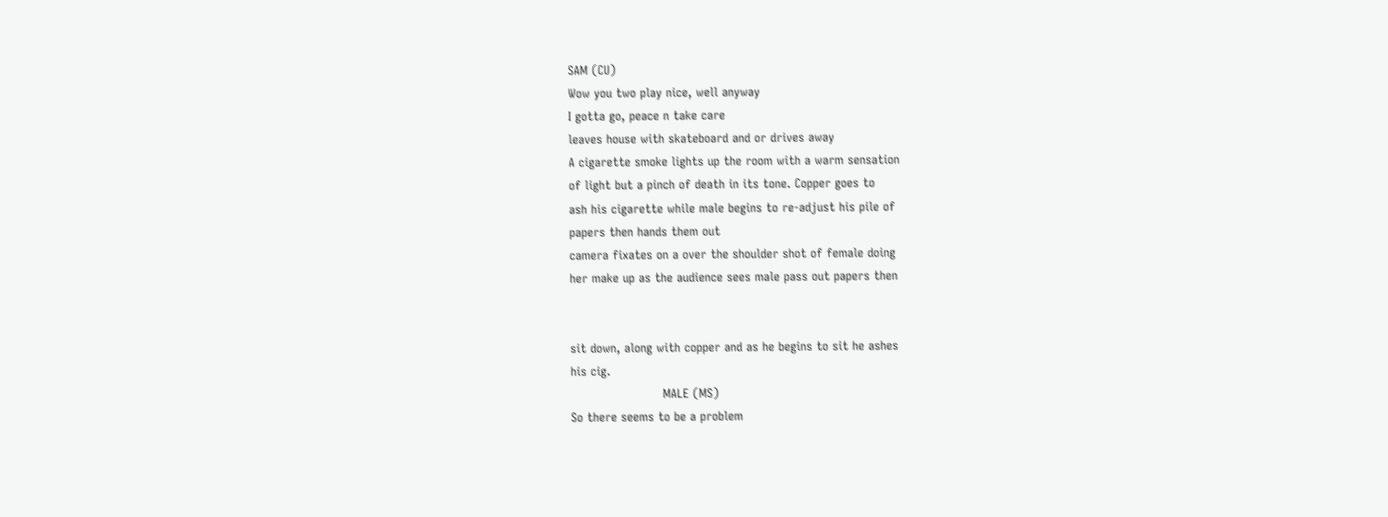SAM (CU)
Wow you two play nice, well anyway
I gotta go, peace n take care
leaves house with skateboard and or drives away
A cigarette smoke lights up the room with a warm sensation
of light but a pinch of death in its tone. Copper goes to
ash his cigarette while male begins to re-adjust his pile of
papers then hands them out
camera fixates on a over the shoulder shot of female doing
her make up as the audience sees male pass out papers then


sit down, along with copper and as he begins to sit he ashes
his cig.
                       MALE (MS)
So there seems to be a problem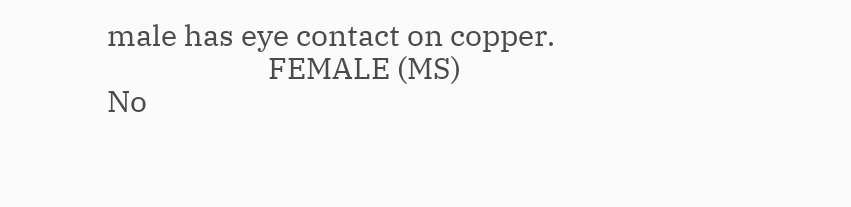male has eye contact on copper.
                       FEMALE (MS)
No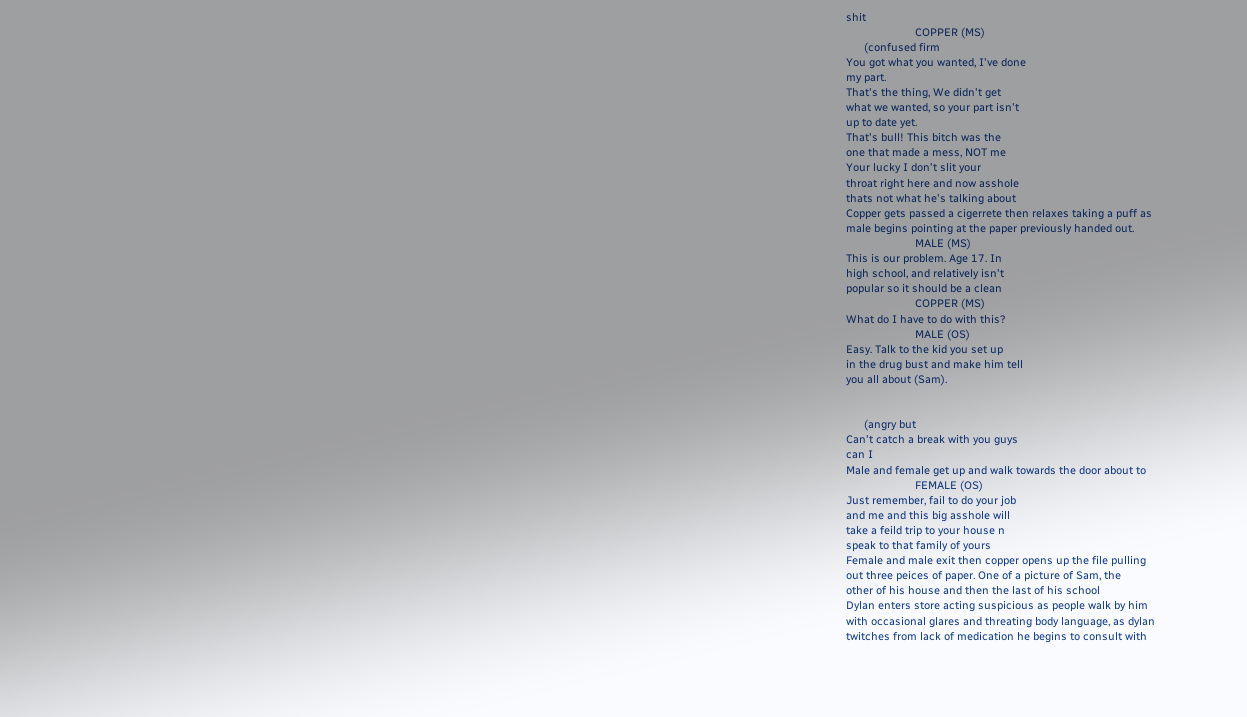shit
                       COPPER (MS)
      (confused firm
You got what you wanted, I've done
my part.
That's the thing, We didn't get
what we wanted, so your part isn't
up to date yet.
That's bull! This bitch was the
one that made a mess, NOT me
Your lucky I don't slit your
throat right here and now asshole
thats not what he's talking about
Copper gets passed a cigerrete then relaxes taking a puff as
male begins pointing at the paper previously handed out.
                       MALE (MS)
This is our problem. Age 17. In
high school, and relatively isn't
popular so it should be a clean
                       COPPER (MS)
What do I have to do with this?
                       MALE (OS)
Easy. Talk to the kid you set up
in the drug bust and make him tell
you all about (Sam).


      (angry but
Can't catch a break with you guys
can I
Male and female get up and walk towards the door about to
                       FEMALE (OS)
Just remember, fail to do your job
and me and this big asshole will
take a feild trip to your house n
speak to that family of yours
Female and male exit then copper opens up the file pulling
out three peices of paper. One of a picture of Sam, the
other of his house and then the last of his school
Dylan enters store acting suspicious as people walk by him
with occasional glares and threating body language, as dylan
twitches from lack of medication he begins to consult with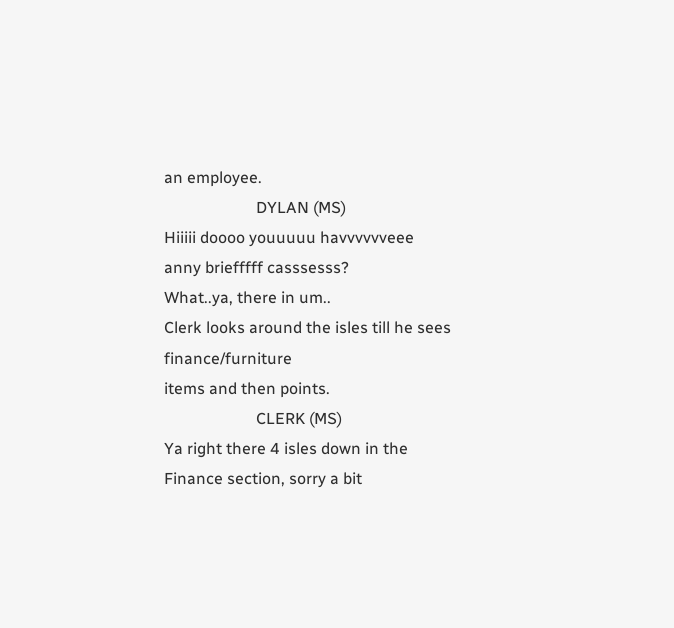an employee.
                       DYLAN (MS)
Hiiiii doooo youuuuu havvvvvveee
anny briefffff casssesss?
What..ya, there in um..
Clerk looks around the isles till he sees finance/furniture
items and then points.
                       CLERK (MS)
Ya right there 4 isles down in the
Finance section, sorry a bit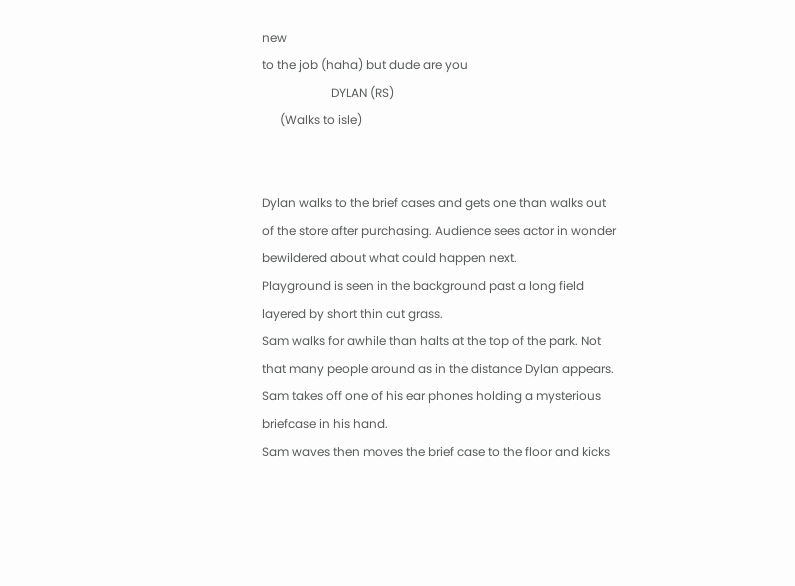new
to the job (haha) but dude are you
                       DYLAN (RS)
      (Walks to isle)


Dylan walks to the brief cases and gets one than walks out
of the store after purchasing. Audience sees actor in wonder
bewildered about what could happen next.
Playground is seen in the background past a long field
layered by short thin cut grass.
Sam walks for awhile than halts at the top of the park. Not
that many people around as in the distance Dylan appears.
Sam takes off one of his ear phones holding a mysterious
briefcase in his hand.
Sam waves then moves the brief case to the floor and kicks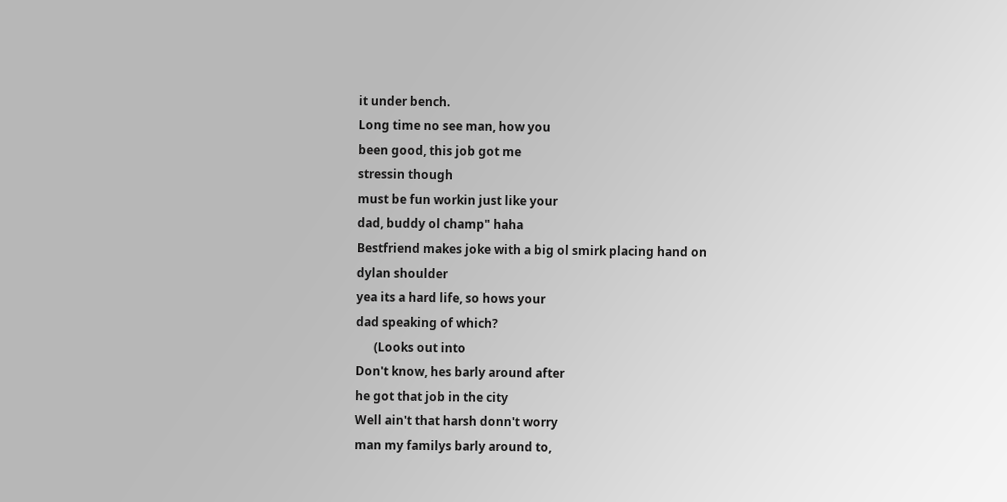it under bench.
Long time no see man, how you
been good, this job got me
stressin though
must be fun workin just like your
dad, buddy ol champ" haha
Bestfriend makes joke with a big ol smirk placing hand on
dylan shoulder
yea its a hard life, so hows your
dad speaking of which?
      (Looks out into
Don't know, hes barly around after
he got that job in the city
Well ain't that harsh donn't worry
man my familys barly around to,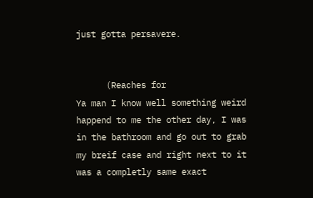just gotta persavere.


      (Reaches for
Ya man I know well something weird
happend to me the other day, I was
in the bathroom and go out to grab
my breif case and right next to it
was a completly same exact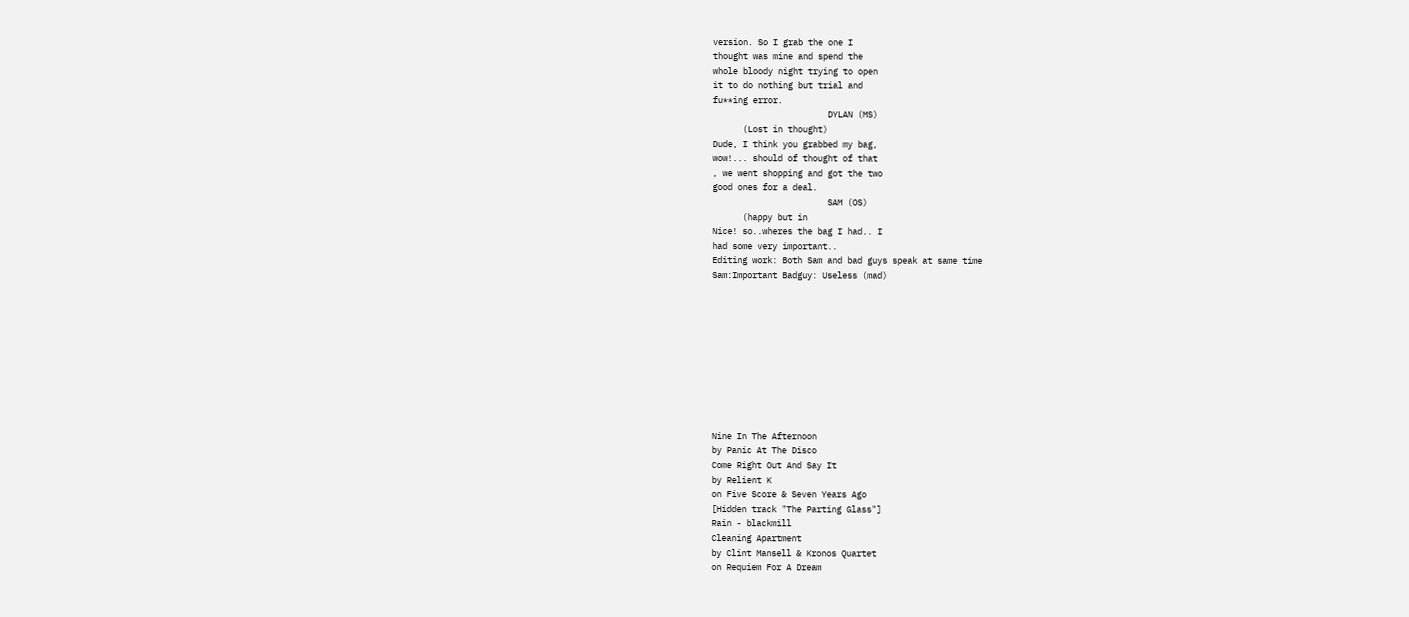version. So I grab the one I
thought was mine and spend the
whole bloody night trying to open
it to do nothing but trial and
fu**ing error.
                       DYLAN (MS)
      (Lost in thought)
Dude, I think you grabbed my bag,
wow!... should of thought of that
, we went shopping and got the two
good ones for a deal.
                       SAM (OS)
      (happy but in
Nice! so..wheres the bag I had.. I
had some very important..
Editing work: Both Sam and bad guys speak at same time
Sam:Important Badguy: Useless (mad)










Nine In The Afternoon
by Panic At The Disco
Come Right Out And Say It
by Relient K
on Five Score & Seven Years Ago
[Hidden track "The Parting Glass"]
Rain - blackmill
Cleaning Apartment
by Clint Mansell & Kronos Quartet
on Requiem For A Dream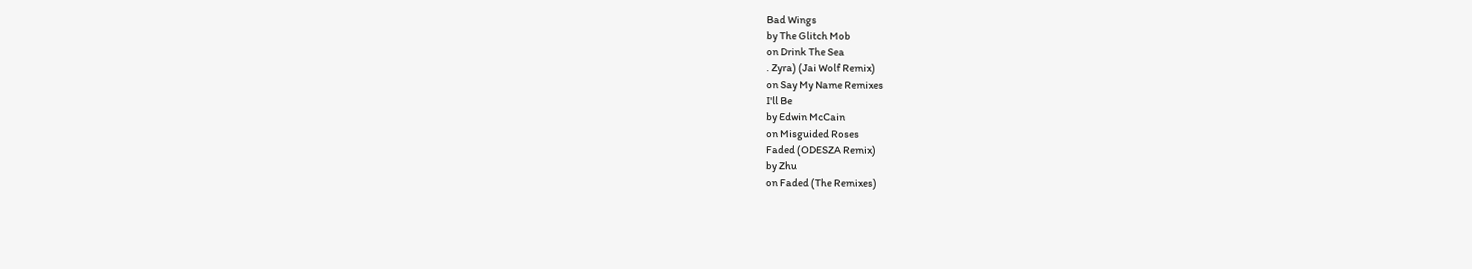Bad Wings
by The Glitch Mob
on Drink The Sea
. Zyra) (Jai Wolf Remix)
on Say My Name Remixes
I'll Be
by Edwin McCain
on Misguided Roses
Faded (ODESZA Remix)
by Zhu
on Faded (The Remixes)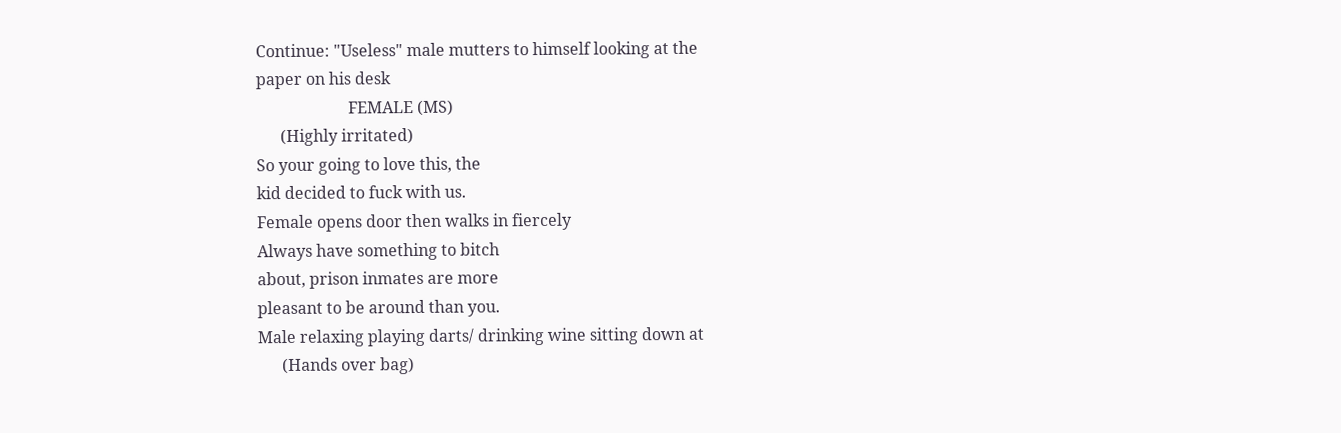Continue: "Useless" male mutters to himself looking at the
paper on his desk
                       FEMALE (MS)
      (Highly irritated)
So your going to love this, the
kid decided to fuck with us.
Female opens door then walks in fiercely
Always have something to bitch
about, prison inmates are more
pleasant to be around than you.
Male relaxing playing darts/ drinking wine sitting down at
      (Hands over bag)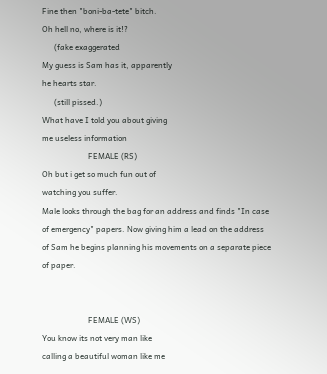Fine then "boni-ba-tete" bitch.
Oh hell no, where is it!?
      (fake exaggerated
My guess is Sam has it, apparently
he hearts star.
      (still pissed.)
What have I told you about giving
me useless information
                       FEMALE (RS)
Oh but i get so much fun out of
watching you suffer.
Male looks through the bag for an address and finds "In case
of emergency" papers. Now giving him a lead on the address
of Sam he begins planning his movements on a separate piece
of paper.


                       FEMALE (WS)
You know its not very man like
calling a beautiful woman like me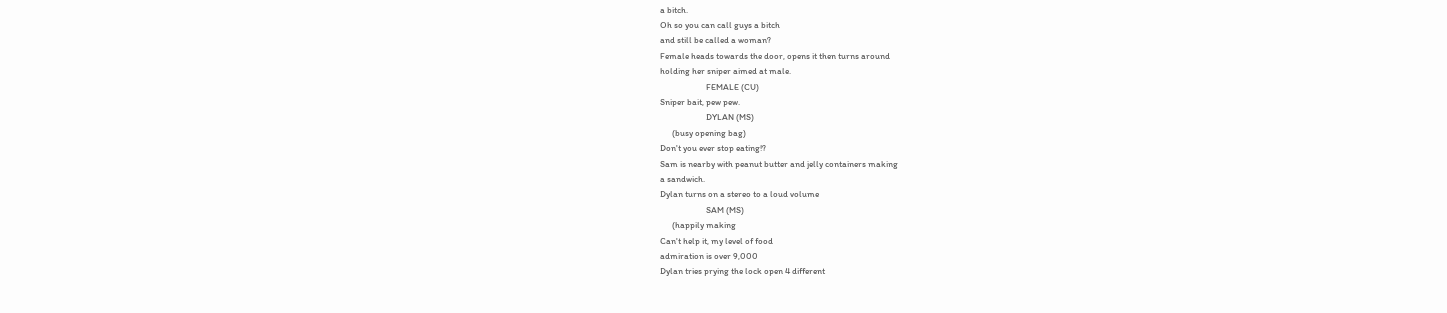a bitch.
Oh so you can call guys a bitch
and still be called a woman?
Female heads towards the door, opens it then turns around
holding her sniper aimed at male.
                       FEMALE (CU)
Sniper bait, pew pew.
                       DYLAN (MS)
      (busy opening bag)
Don't you ever stop eating!?
Sam is nearby with peanut butter and jelly containers making
a sandwich.
Dylan turns on a stereo to a loud volume
                       SAM (MS)
      (happily making
Can't help it, my level of food
admiration is over 9,000
Dylan tries prying the lock open 4 different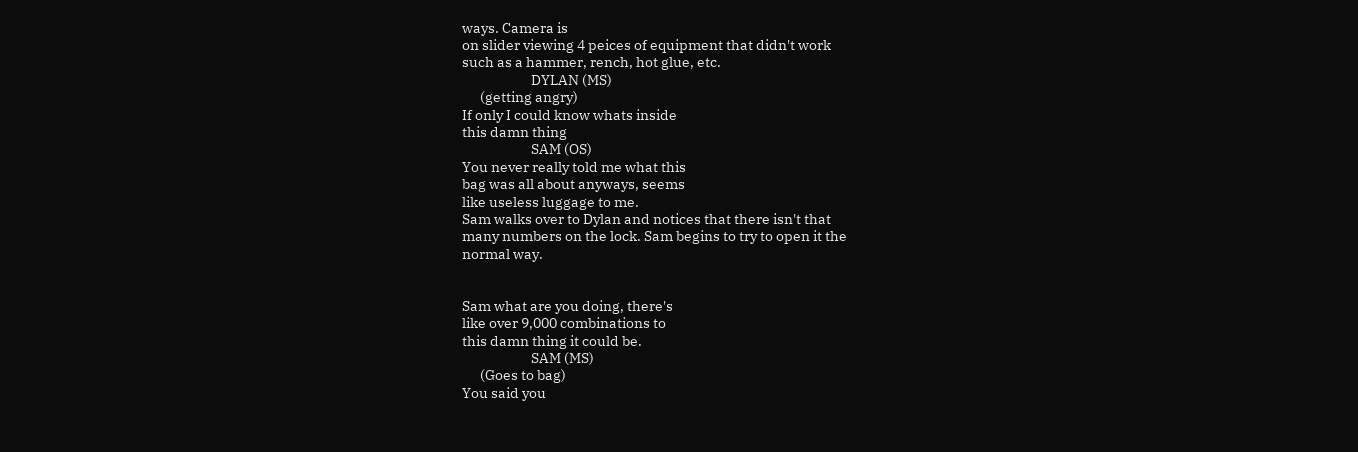ways. Camera is
on slider viewing 4 peices of equipment that didn't work
such as a hammer, rench, hot glue, etc.
                       DYLAN (MS)
      (getting angry)
If only I could know whats inside
this damn thing
                       SAM (OS)
You never really told me what this
bag was all about anyways, seems
like useless luggage to me.
Sam walks over to Dylan and notices that there isn't that
many numbers on the lock. Sam begins to try to open it the
normal way.


Sam what are you doing, there's
like over 9,000 combinations to
this damn thing it could be.
                       SAM (MS)
      (Goes to bag)
You said you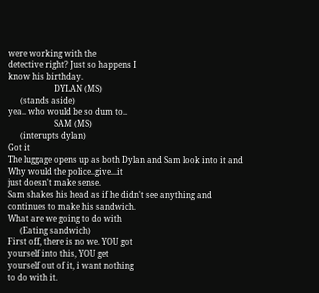were working with the
detective right? Just so happens I
know his birthday.
                       DYLAN (MS)
      (stands aside)
yea.. who would be so dum to..
                       SAM (MS)
      (interupts dylan)
Got it
The luggage opens up as both Dylan and Sam look into it and
Why would the police..give...it
just doesn't make sense.
Sam shakes his head as if he didn't see anything and
continues to make his sandwich.
What are we going to do with
      (Eating sandwich)
First off, there is no we. YOU got
yourself into this, YOU get
yourself out of it, i want nothing
to do with it.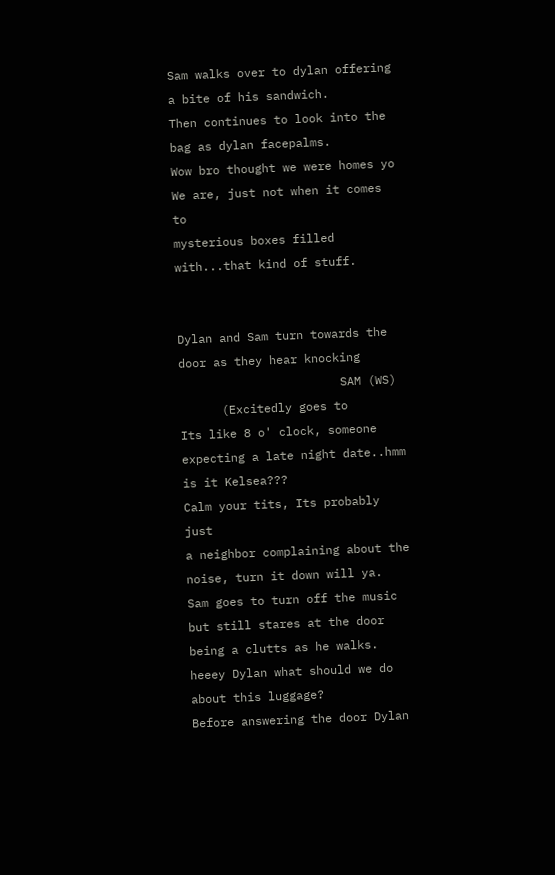Sam walks over to dylan offering a bite of his sandwich.
Then continues to look into the bag as dylan facepalms.
Wow bro thought we were homes yo
We are, just not when it comes to
mysterious boxes filled
with...that kind of stuff.


Dylan and Sam turn towards the door as they hear knocking
                       SAM (WS)
      (Excitedly goes to
Its like 8 o' clock, someone
expecting a late night date..hmm
is it Kelsea???
Calm your tits, Its probably just
a neighbor complaining about the
noise, turn it down will ya.
Sam goes to turn off the music but still stares at the door
being a clutts as he walks.
heeey Dylan what should we do
about this luggage?
Before answering the door Dylan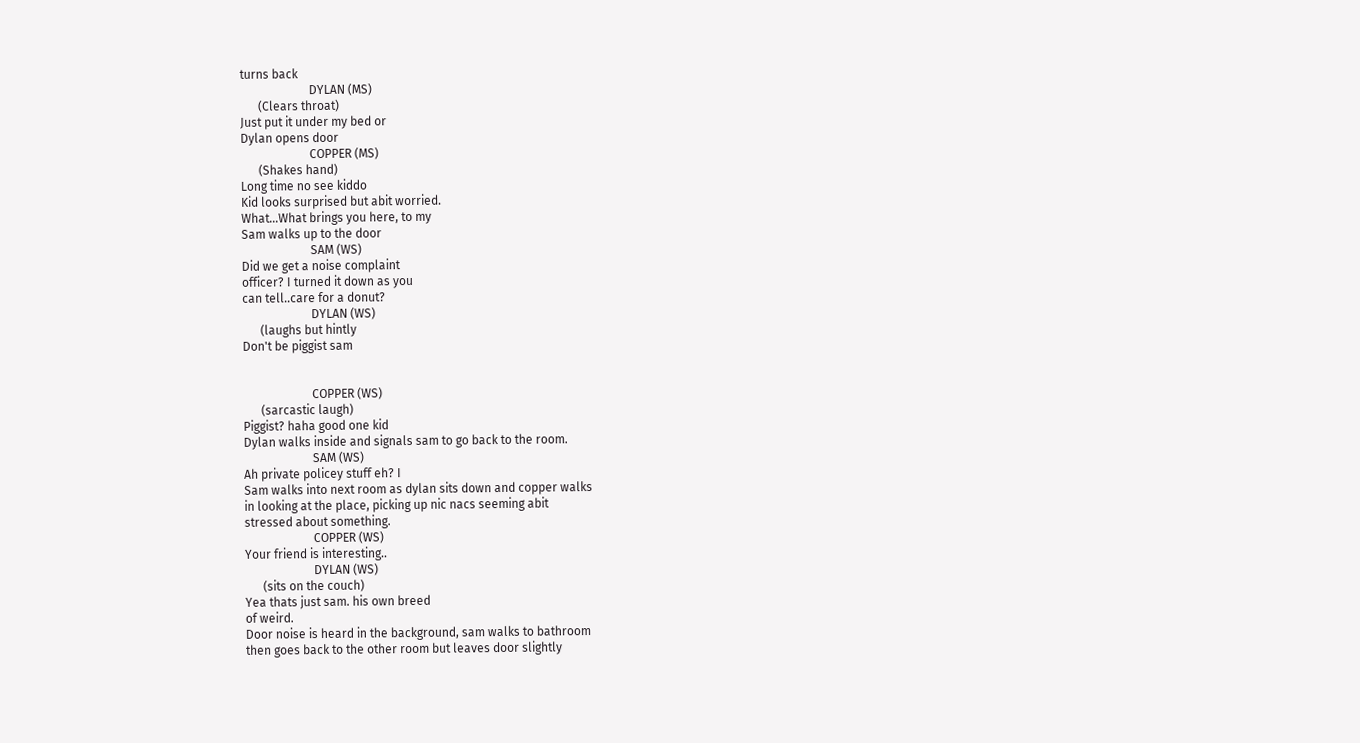turns back
                       DYLAN (MS)
      (Clears throat)
Just put it under my bed or
Dylan opens door
                       COPPER (MS)
      (Shakes hand)
Long time no see kiddo
Kid looks surprised but abit worried.
What...What brings you here, to my
Sam walks up to the door
                       SAM (WS)
Did we get a noise complaint
officer? I turned it down as you
can tell..care for a donut?
                       DYLAN (WS)
      (laughs but hintly
Don't be piggist sam


                       COPPER (WS)
      (sarcastic laugh)
Piggist? haha good one kid
Dylan walks inside and signals sam to go back to the room.
                       SAM (WS)
Ah private policey stuff eh? I
Sam walks into next room as dylan sits down and copper walks
in looking at the place, picking up nic nacs seeming abit
stressed about something.
                       COPPER (WS)
Your friend is interesting..
                       DYLAN (WS)
      (sits on the couch)
Yea thats just sam. his own breed
of weird.
Door noise is heard in the background, sam walks to bathroom
then goes back to the other room but leaves door slightly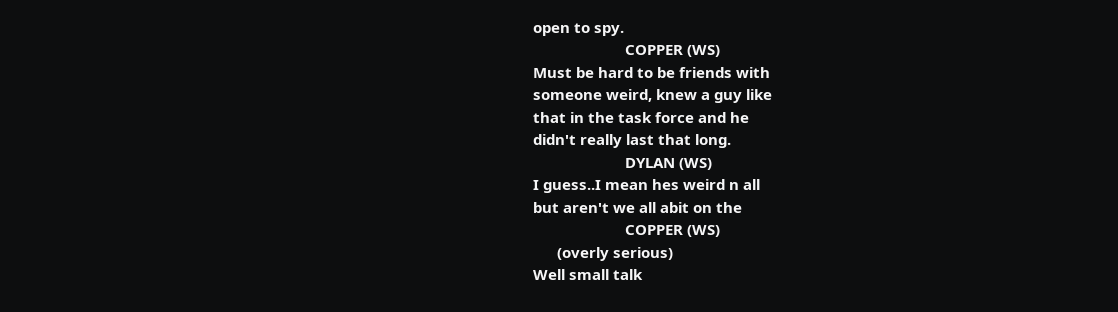open to spy.
                       COPPER (WS)
Must be hard to be friends with
someone weird, knew a guy like
that in the task force and he
didn't really last that long.
                       DYLAN (WS)
I guess..I mean hes weird n all
but aren't we all abit on the
                       COPPER (WS)
      (overly serious)
Well small talk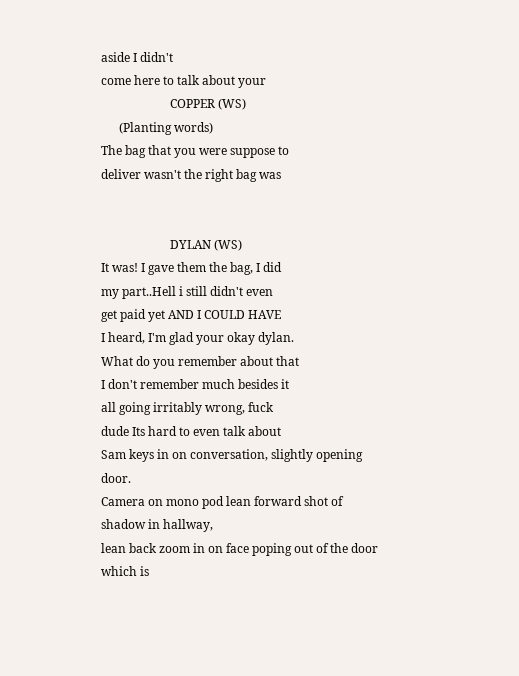aside I didn't
come here to talk about your
                       COPPER (WS)
      (Planting words)
The bag that you were suppose to
deliver wasn't the right bag was


                       DYLAN (WS)
It was! I gave them the bag, I did
my part..Hell i still didn't even
get paid yet AND I COULD HAVE
I heard, I'm glad your okay dylan.
What do you remember about that
I don't remember much besides it
all going irritably wrong, fuck
dude Its hard to even talk about
Sam keys in on conversation, slightly opening door.
Camera on mono pod lean forward shot of shadow in hallway,
lean back zoom in on face poping out of the door which is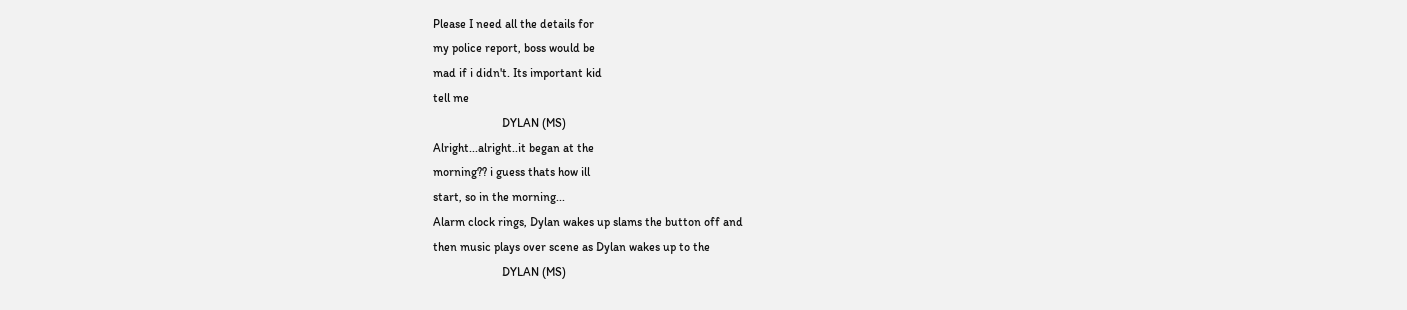Please I need all the details for
my police report, boss would be
mad if i didn't. Its important kid
tell me
                       DYLAN (MS)
Alright...alright..it began at the
morning?? i guess thats how ill
start, so in the morning...
Alarm clock rings, Dylan wakes up slams the button off and
then music plays over scene as Dylan wakes up to the
                       DYLAN (MS)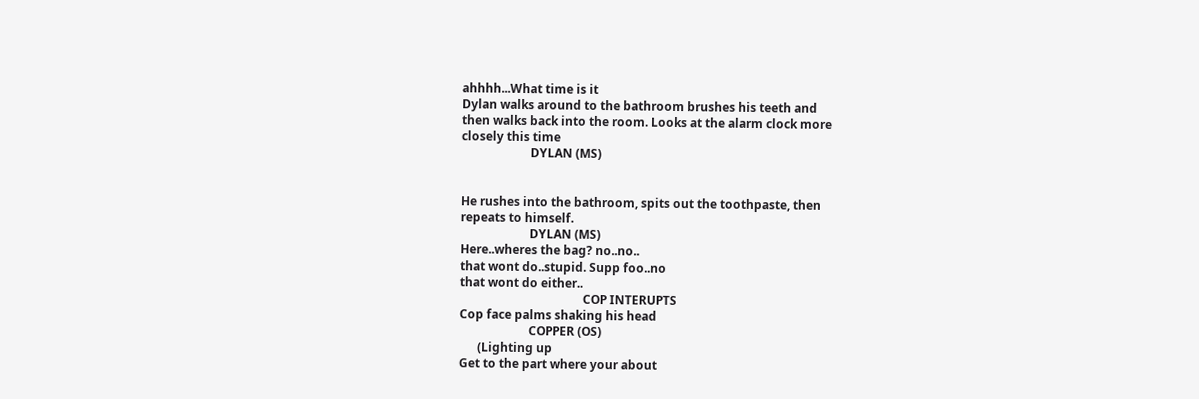ahhhh...What time is it
Dylan walks around to the bathroom brushes his teeth and
then walks back into the room. Looks at the alarm clock more
closely this time
                       DYLAN (MS)


He rushes into the bathroom, spits out the toothpaste, then
repeats to himself.
                       DYLAN (MS)
Here..wheres the bag? no..no..
that wont do..stupid. Supp foo..no
that wont do either..
                                         COP INTERUPTS
Cop face palms shaking his head
                       COPPER (OS)
      (Lighting up
Get to the part where your about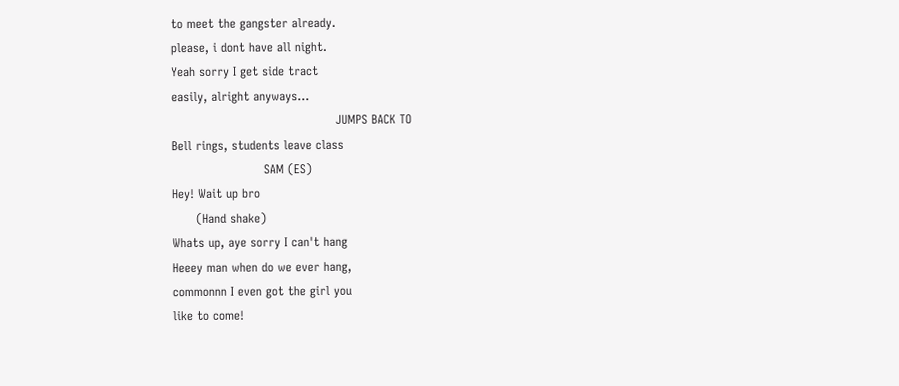to meet the gangster already.
please, i dont have all night.
Yeah sorry I get side tract
easily, alright anyways...
                                         JUMPS BACK TO
Bell rings, students leave class
                       SAM (ES)
Hey! Wait up bro
      (Hand shake)
Whats up, aye sorry I can't hang
Heeey man when do we ever hang,
commonnn I even got the girl you
like to come!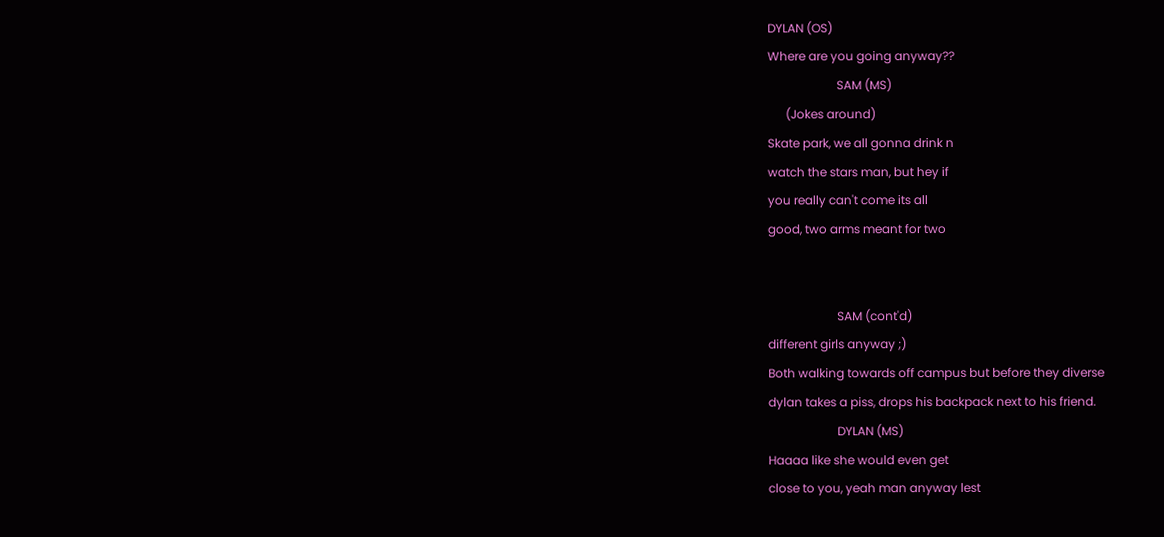DYLAN (OS)
Where are you going anyway??
                       SAM (MS)
      (Jokes around)
Skate park, we all gonna drink n
watch the stars man, but hey if
you really can't come its all
good, two arms meant for two


                       SAM (cont'd)
different girls anyway ;)
Both walking towards off campus but before they diverse
dylan takes a piss, drops his backpack next to his friend.
                       DYLAN (MS)
Haaaa like she would even get
close to you, yeah man anyway lest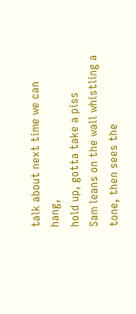talk about next time we can hang,
hold up, gotta take a piss
Sam leans on the wall whistling a tone, then sees the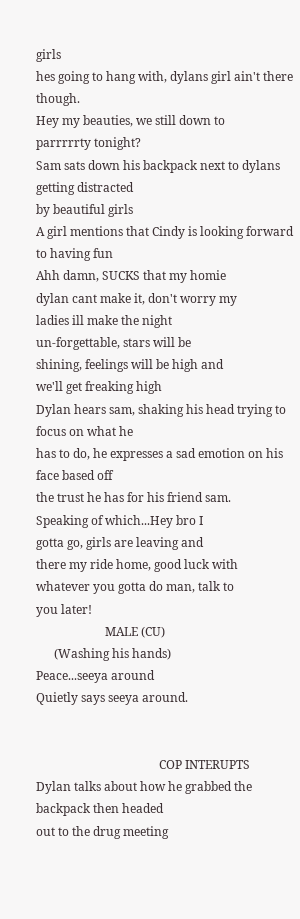girls
hes going to hang with, dylans girl ain't there though.
Hey my beauties, we still down to
parrrrrty tonight?
Sam sats down his backpack next to dylans getting distracted
by beautiful girls
A girl mentions that Cindy is looking forward to having fun
Ahh damn, SUCKS that my homie
dylan cant make it, don't worry my
ladies ill make the night
un-forgettable, stars will be
shining, feelings will be high and
we'll get freaking high
Dylan hears sam, shaking his head trying to focus on what he
has to do, he expresses a sad emotion on his face based off
the trust he has for his friend sam.
Speaking of which...Hey bro I
gotta go, girls are leaving and
there my ride home, good luck with
whatever you gotta do man, talk to
you later!
                       MALE (CU)
      (Washing his hands)
Peace...seeya around
Quietly says seeya around.


                                         COP INTERUPTS
Dylan talks about how he grabbed the backpack then headed
out to the drug meeting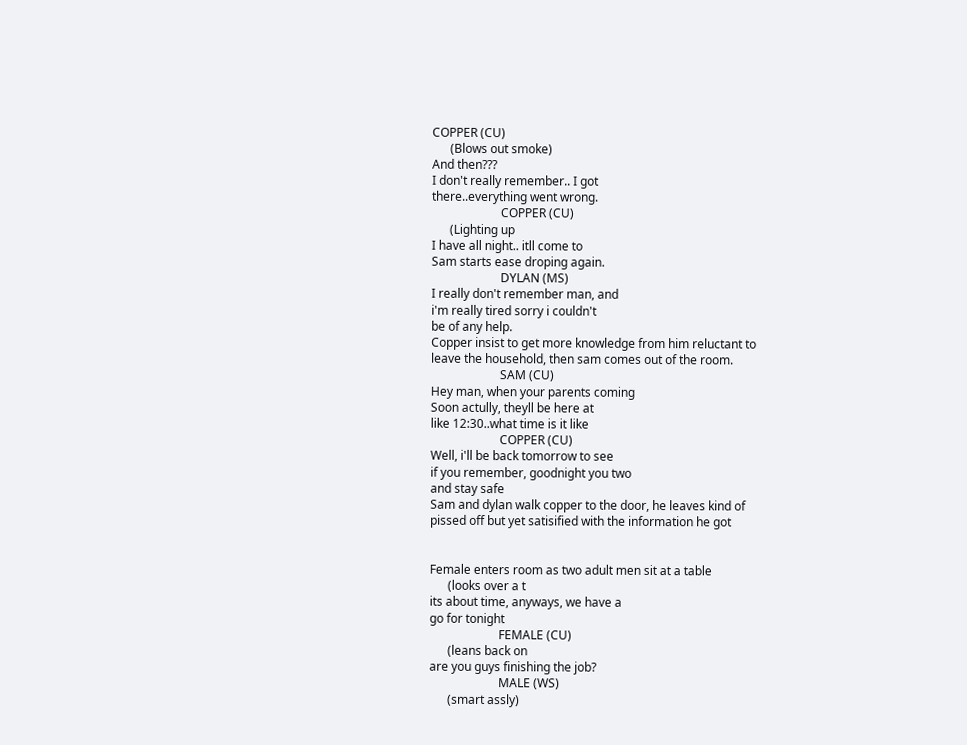COPPER (CU)
      (Blows out smoke)
And then???
I don't really remember.. I got
there..everything went wrong.
                       COPPER (CU)
      (Lighting up
I have all night.. itll come to
Sam starts ease droping again.
                       DYLAN (MS)
I really don't remember man, and
i'm really tired sorry i couldn't
be of any help.
Copper insist to get more knowledge from him reluctant to
leave the household, then sam comes out of the room.
                       SAM (CU)
Hey man, when your parents coming
Soon actully, theyll be here at
like 12:30..what time is it like
                       COPPER (CU)
Well, i'll be back tomorrow to see
if you remember, goodnight you two
and stay safe
Sam and dylan walk copper to the door, he leaves kind of
pissed off but yet satisified with the information he got


Female enters room as two adult men sit at a table
      (looks over a t
its about time, anyways, we have a
go for tonight
                       FEMALE (CU)
      (leans back on
are you guys finishing the job?
                       MALE (WS)
      (smart assly)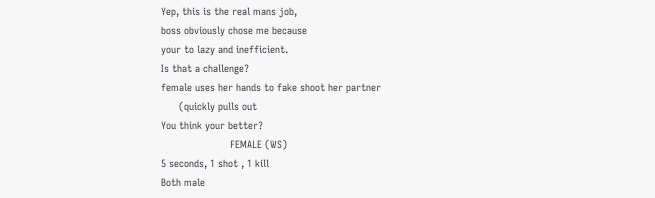Yep, this is the real mans job,
boss obviously chose me because
your to lazy and inefficient.
Is that a challenge?
female uses her hands to fake shoot her partner
      (quickly pulls out
You think your better?
                       FEMALE (WS)
5 seconds, 1 shot , 1 kill
Both male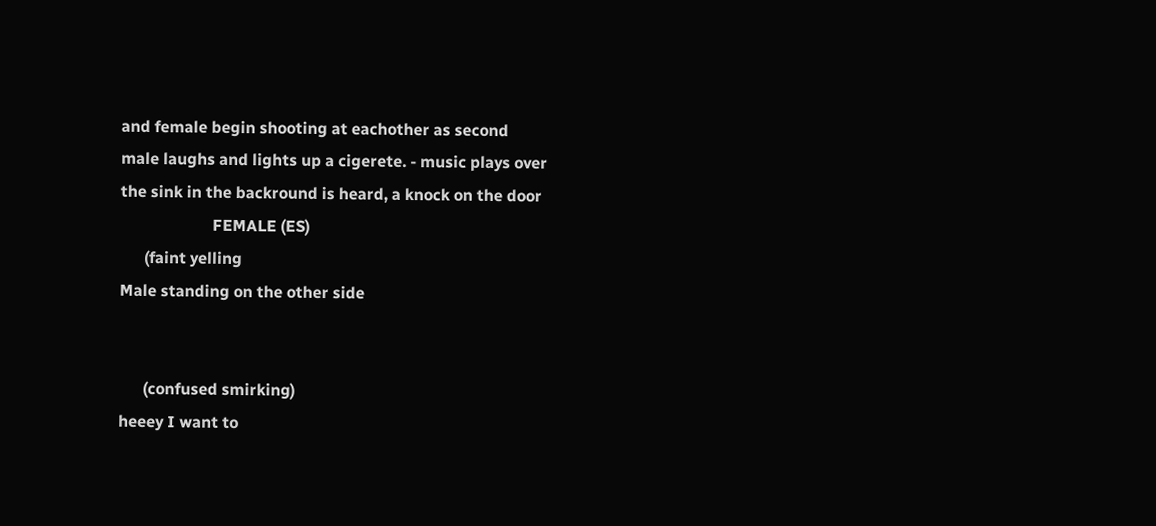and female begin shooting at eachother as second
male laughs and lights up a cigerete. - music plays over
the sink in the backround is heard, a knock on the door
                       FEMALE (ES)
      (faint yelling
Male standing on the other side


      (confused smirking)
heeey I want to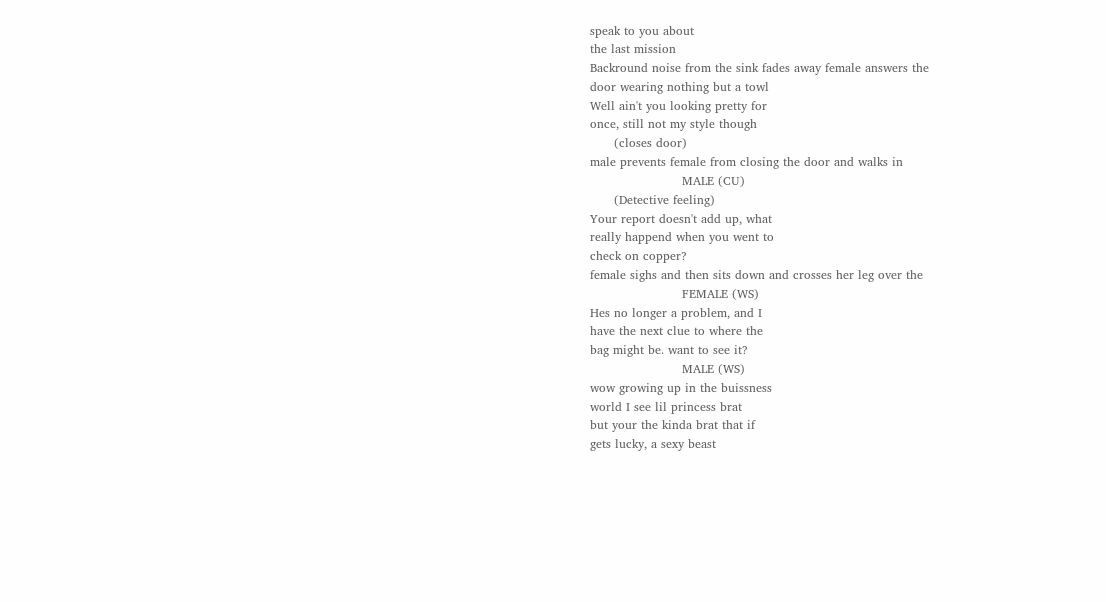speak to you about
the last mission
Backround noise from the sink fades away female answers the
door wearing nothing but a towl
Well ain't you looking pretty for
once, still not my style though
      (closes door)
male prevents female from closing the door and walks in
                       MALE (CU)
      (Detective feeling)
Your report doesn't add up, what
really happend when you went to
check on copper?
female sighs and then sits down and crosses her leg over the
                       FEMALE (WS)
Hes no longer a problem, and I
have the next clue to where the
bag might be. want to see it?
                       MALE (WS)
wow growing up in the buissness
world I see lil princess brat
but your the kinda brat that if
gets lucky, a sexy beast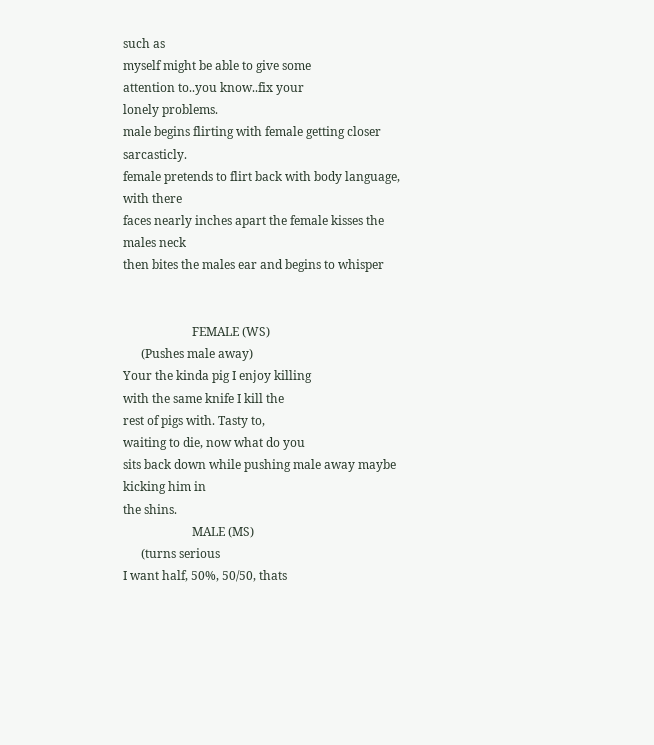such as
myself might be able to give some
attention to..you know..fix your
lonely problems.
male begins flirting with female getting closer sarcasticly.
female pretends to flirt back with body language, with there
faces nearly inches apart the female kisses the males neck
then bites the males ear and begins to whisper


                       FEMALE (WS)
      (Pushes male away)
Your the kinda pig I enjoy killing
with the same knife I kill the
rest of pigs with. Tasty to,
waiting to die, now what do you
sits back down while pushing male away maybe kicking him in
the shins.
                       MALE (MS)
      (turns serious
I want half, 50%, 50/50, thats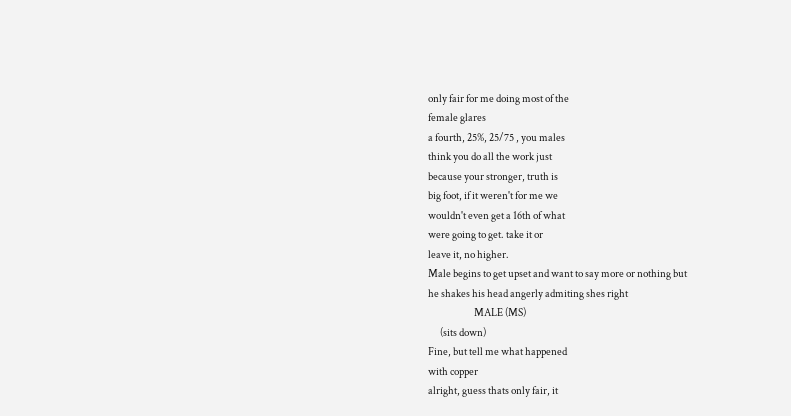only fair for me doing most of the
female glares
a fourth, 25%, 25/75 , you males
think you do all the work just
because your stronger, truth is
big foot, if it weren't for me we
wouldn't even get a 16th of what
were going to get. take it or
leave it, no higher.
Male begins to get upset and want to say more or nothing but
he shakes his head angerly admiting shes right
                       MALE (MS)
      (sits down)
Fine, but tell me what happened
with copper
alright, guess thats only fair, it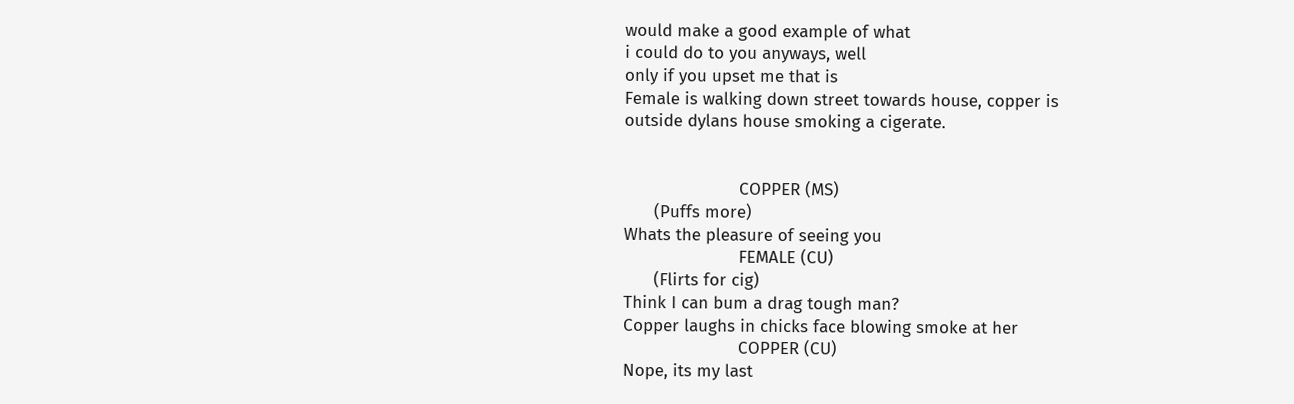would make a good example of what
i could do to you anyways, well
only if you upset me that is
Female is walking down street towards house, copper is
outside dylans house smoking a cigerate.


                       COPPER (MS)
      (Puffs more)
Whats the pleasure of seeing you
                       FEMALE (CU)
      (Flirts for cig)
Think I can bum a drag tough man?
Copper laughs in chicks face blowing smoke at her
                       COPPER (CU)
Nope, its my last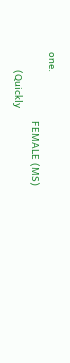one.
                       FEMALE (MS)
      (Quickly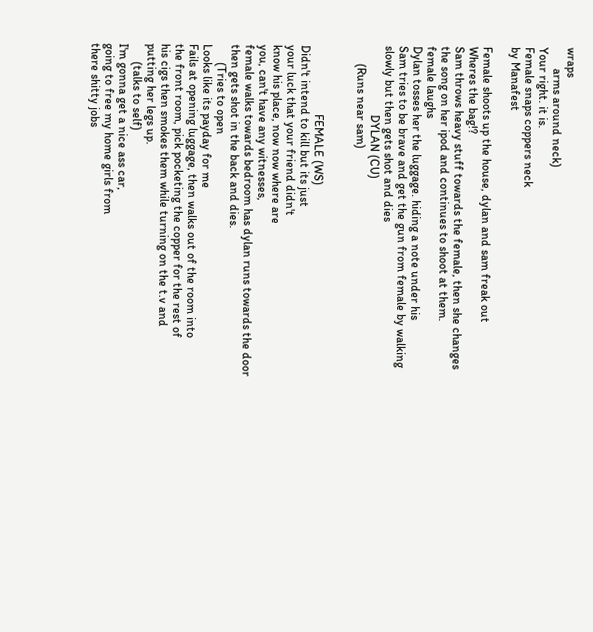wraps
       arms around neck)
Your right. it is.
Female snaps coppers neck
by Manafest

Female shoots up the house, dylan and sam freak out
Wheres the bag!?
Sam throws heavy stuff towards the female, then she changes
the song on her ipod and continues to shoot at them.
female laughs
Dylan tosses her the luggage. hiding a note under his
Sam tries to be brave and get the gun from female by walking
slowly but then gets shot and dies
                       DYLAN (CU)
      (Runs near sam)


                       FEMALE (WS)
Didn't intend to kill but its just
your luck that your friend didn't
know his place, now now where are
you, can't have any witnesses,
female walks towards bedroom has dylan runs towards the door
then gets shot in the back and dies.
      (Tries to open
Looks like its payday for me
Fails at opening luggage, then walks out of the room into
the front room, pick pocketing the copper for the rest of
his cigs then smokes them while turning on the t.v and
putting her legs up.
      (talks to self)
I'm gonna get a nice ass car,
going to free my home girls from
there shitty jobs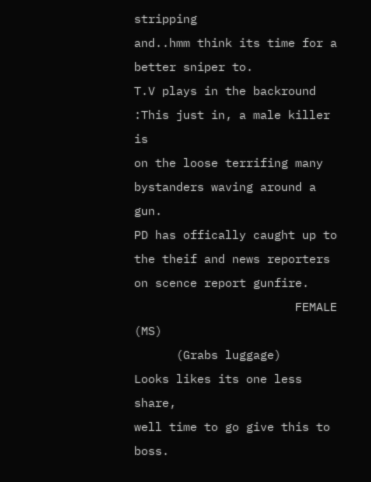stripping
and..hmm think its time for a
better sniper to.
T.V plays in the backround :This just in, a male killer is
on the loose terrifing many bystanders waving around a gun.
PD has offically caught up to the theif and news reporters
on scence report gunfire.
                       FEMALE (MS)
      (Grabs luggage)
Looks likes its one less share,
well time to go give this to boss.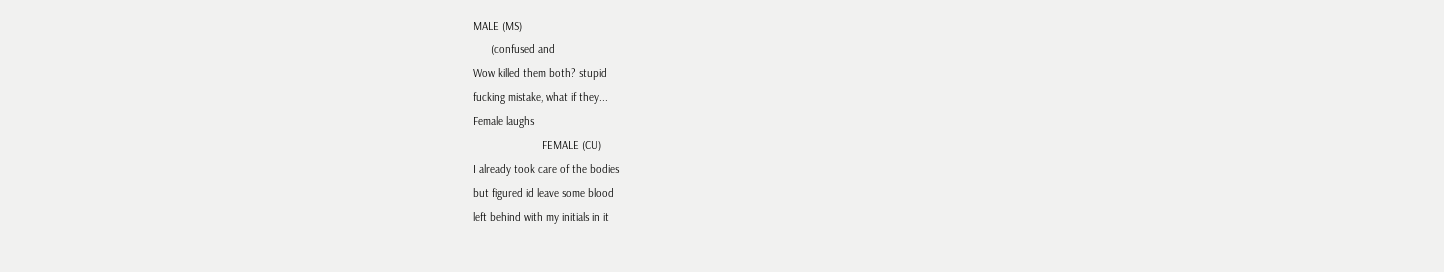MALE (MS)
      (confused and
Wow killed them both? stupid
fucking mistake, what if they...
Female laughs
                       FEMALE (CU)
I already took care of the bodies
but figured id leave some blood
left behind with my initials in it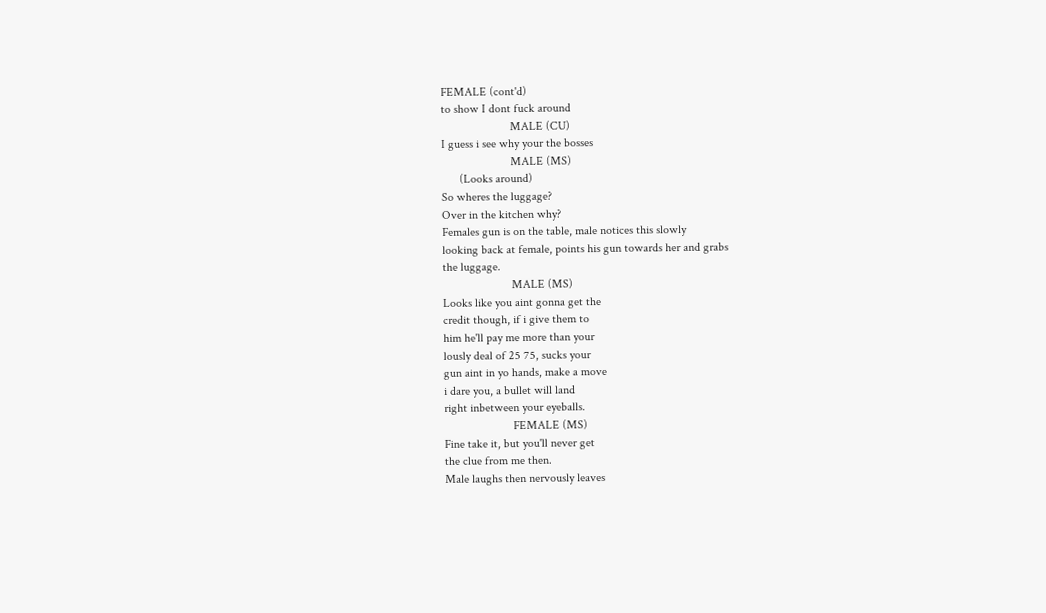FEMALE (cont'd)
to show I dont fuck around
                       MALE (CU)
I guess i see why your the bosses
                       MALE (MS)
      (Looks around)
So wheres the luggage?
Over in the kitchen why?
Females gun is on the table, male notices this slowly
looking back at female, points his gun towards her and grabs
the luggage.
                       MALE (MS)
Looks like you aint gonna get the
credit though, if i give them to
him he'll pay me more than your
lously deal of 25 75, sucks your
gun aint in yo hands, make a move
i dare you, a bullet will land
right inbetween your eyeballs.
                       FEMALE (MS)
Fine take it, but you'll never get
the clue from me then.
Male laughs then nervously leaves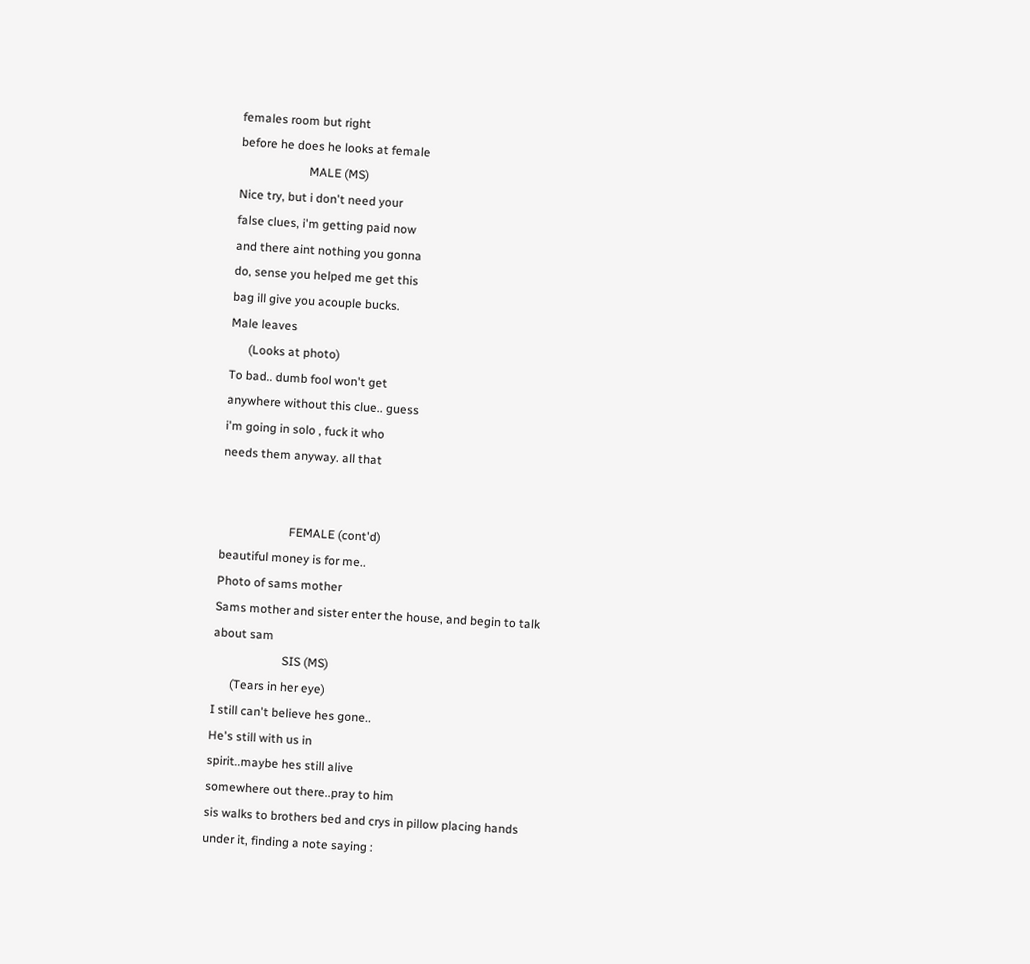females room but right
before he does he looks at female
                       MALE (MS)
Nice try, but i don't need your
false clues, i'm getting paid now
and there aint nothing you gonna
do, sense you helped me get this
bag ill give you acouple bucks.
Male leaves
      (Looks at photo)
To bad.. dumb fool won't get
anywhere without this clue.. guess
i'm going in solo , fuck it who
needs them anyway. all that


                       FEMALE (cont'd)
beautiful money is for me..
Photo of sams mother
Sams mother and sister enter the house, and begin to talk
about sam
                       SIS (MS)
      (Tears in her eye)
I still can't believe hes gone..
He's still with us in
spirit..maybe hes still alive
somewhere out there..pray to him
sis walks to brothers bed and crys in pillow placing hands
under it, finding a note saying :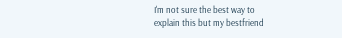I'm not sure the best way to
explain this but my bestfriend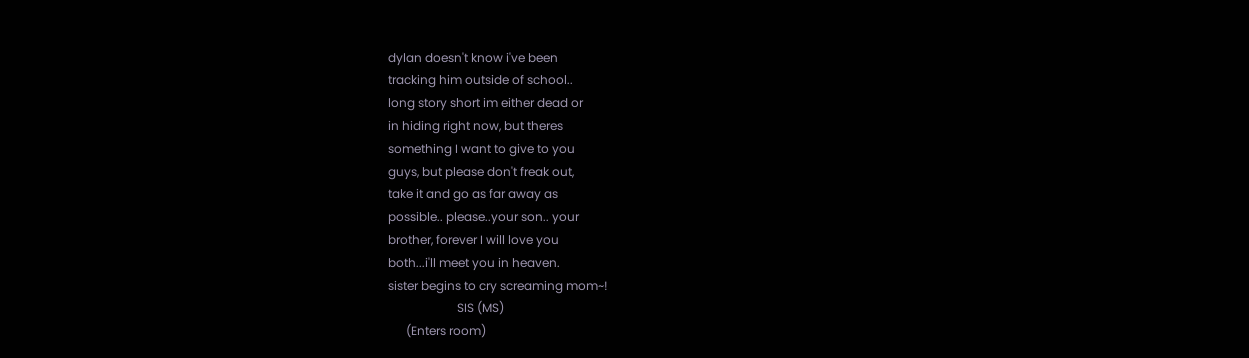dylan doesn't know i've been
tracking him outside of school..
long story short im either dead or
in hiding right now, but theres
something I want to give to you
guys, but please don't freak out,
take it and go as far away as
possible.. please..your son.. your
brother, forever I will love you
both...i'll meet you in heaven.
sister begins to cry screaming mom~!
                       SIS (MS)
      (Enters room)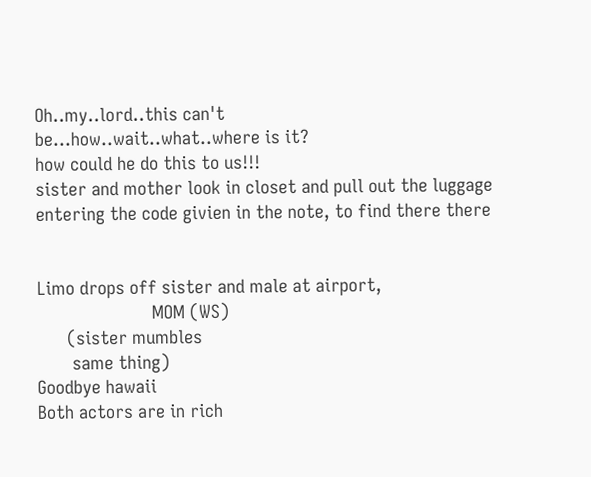Oh..my..lord..this can't
be...how..wait..what..where is it?
how could he do this to us!!!
sister and mother look in closet and pull out the luggage
entering the code givien in the note, to find there there


Limo drops off sister and male at airport,
                       MOM (WS)
      (sister mumbles
       same thing)
Goodbye hawaii
Both actors are in rich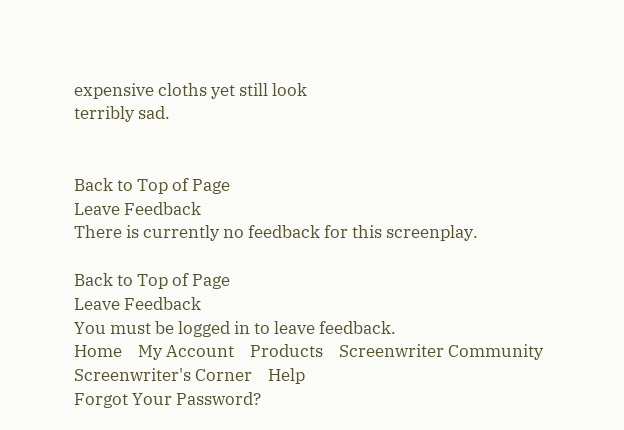expensive cloths yet still look
terribly sad.


Back to Top of Page
Leave Feedback
There is currently no feedback for this screenplay.

Back to Top of Page
Leave Feedback
You must be logged in to leave feedback.
Home    My Account    Products    Screenwriter Community    Screenwriter's Corner    Help
Forgot Your Password?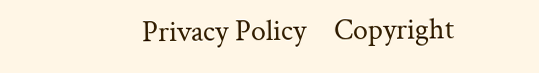Privacy Policy    Copyright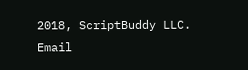2018, ScriptBuddy LLC.    Email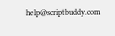help@scriptbuddy.com